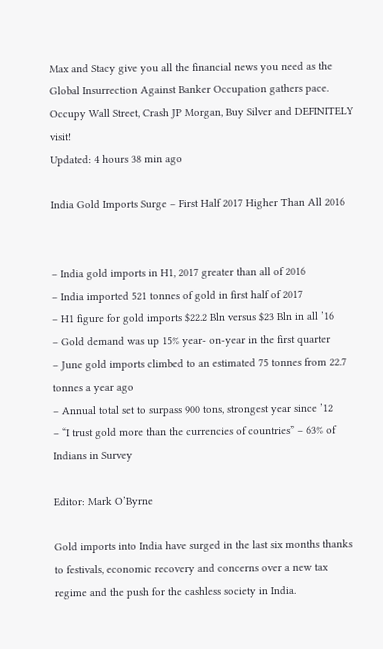Max and Stacy give you all the financial news you need as the Global Insurrection Against Banker Occupation gathers pace. Occupy Wall Street, Crash JP Morgan, Buy Silver and DEFINITELY visit!
Updated: 4 hours 38 min ago

India Gold Imports Surge – First Half 2017 Higher Than All 2016


– India gold imports in H1, 2017 greater than all of 2016
– India imported 521 tonnes of gold in first half of 2017
– H1 figure for gold imports $22.2 Bln versus $23 Bln in all ’16
– Gold demand was up 15% year- on-year in the first quarter
– June gold imports climbed to an estimated 75 tonnes from 22.7 tonnes a year ago
– Annual total set to surpass 900 tons, strongest year since ’12
– “I trust gold more than the currencies of countries” – 63% of Indians in Survey

Editor: Mark O’Byrne

Gold imports into India have surged in the last six months thanks to festivals, economic recovery and concerns over a new tax regime and the push for the cashless society in India.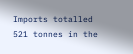Imports totalled 521 tonnes in the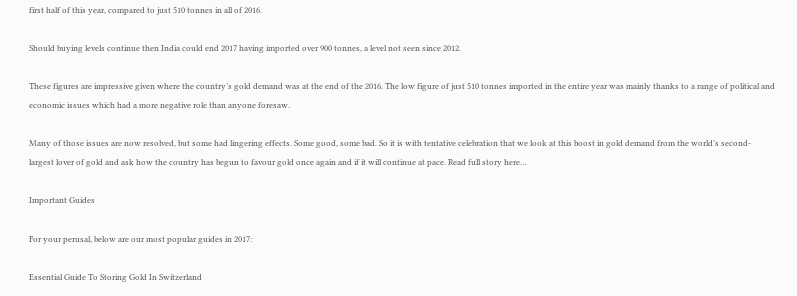first half of this year, compared to just 510 tonnes in all of 2016.

Should buying levels continue then India could end 2017 having imported over 900 tonnes, a level not seen since 2012.

These figures are impressive given where the country’s gold demand was at the end of the 2016. The low figure of just 510 tonnes imported in the entire year was mainly thanks to a range of political and economic issues which had a more negative role than anyone foresaw.

Many of those issues are now resolved, but some had lingering effects. Some good, some bad. So it is with tentative celebration that we look at this boost in gold demand from the world’s second-largest lover of gold and ask how the country has begun to favour gold once again and if it will continue at pace. Read full story here…

Important Guides

For your perusal, below are our most popular guides in 2017:

Essential Guide To Storing Gold In Switzerland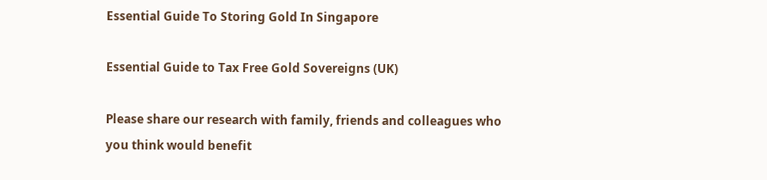Essential Guide To Storing Gold In Singapore

Essential Guide to Tax Free Gold Sovereigns (UK)

Please share our research with family, friends and colleagues who you think would benefit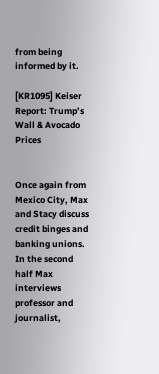from being informed by it.

[KR1095] Keiser Report: Trump’s Wall & Avocado Prices


Once again from Mexico City, Max and Stacy discuss credit binges and banking unions. In the second half Max interviews professor and journalist,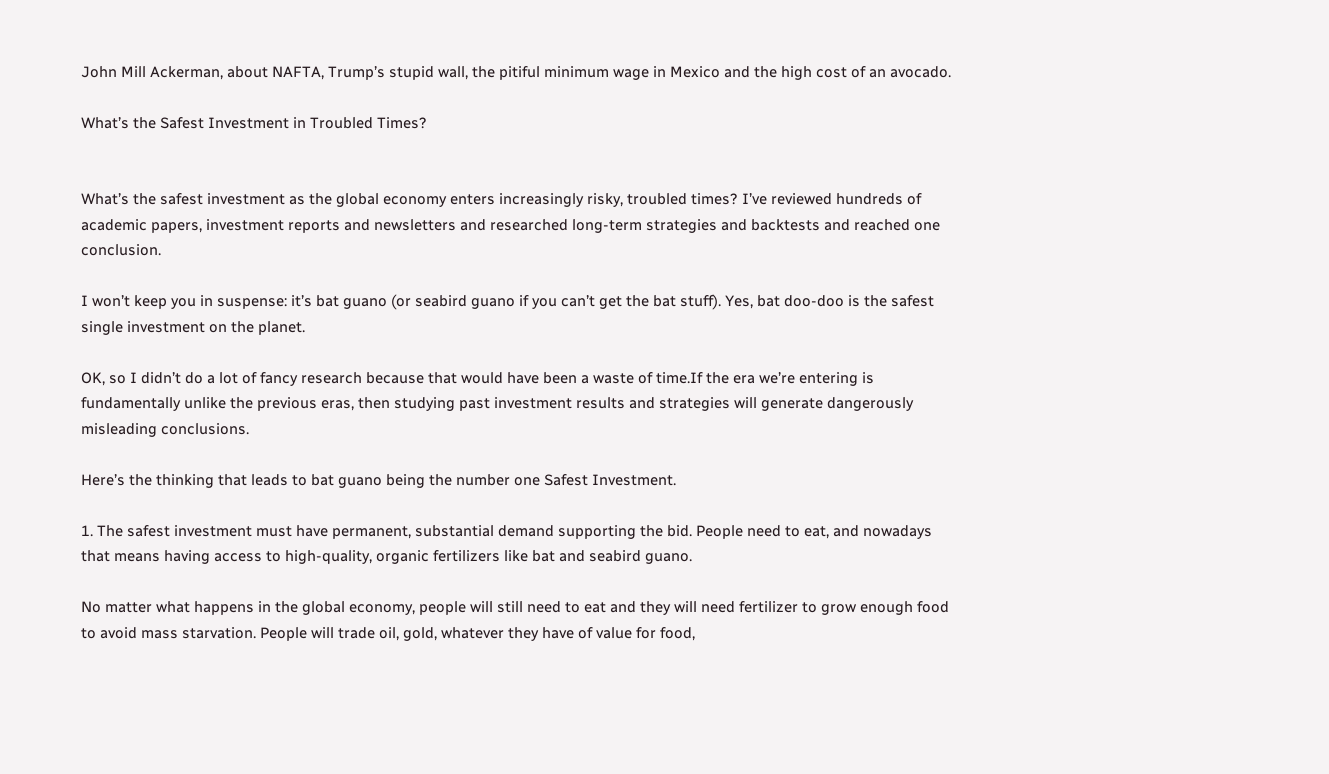John Mill Ackerman, about NAFTA, Trump’s stupid wall, the pitiful minimum wage in Mexico and the high cost of an avocado.

What’s the Safest Investment in Troubled Times?


What’s the safest investment as the global economy enters increasingly risky, troubled times? I’ve reviewed hundreds of academic papers, investment reports and newsletters and researched long-term strategies and backtests and reached one conclusion.

I won’t keep you in suspense: it’s bat guano (or seabird guano if you can’t get the bat stuff). Yes, bat doo-doo is the safest single investment on the planet.

OK, so I didn’t do a lot of fancy research because that would have been a waste of time.If the era we’re entering is fundamentally unlike the previous eras, then studying past investment results and strategies will generate dangerously misleading conclusions.

Here’s the thinking that leads to bat guano being the number one Safest Investment.

1. The safest investment must have permanent, substantial demand supporting the bid. People need to eat, and nowadays that means having access to high-quality, organic fertilizers like bat and seabird guano.

No matter what happens in the global economy, people will still need to eat and they will need fertilizer to grow enough food to avoid mass starvation. People will trade oil, gold, whatever they have of value for food,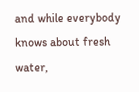and while everybody knows about fresh water,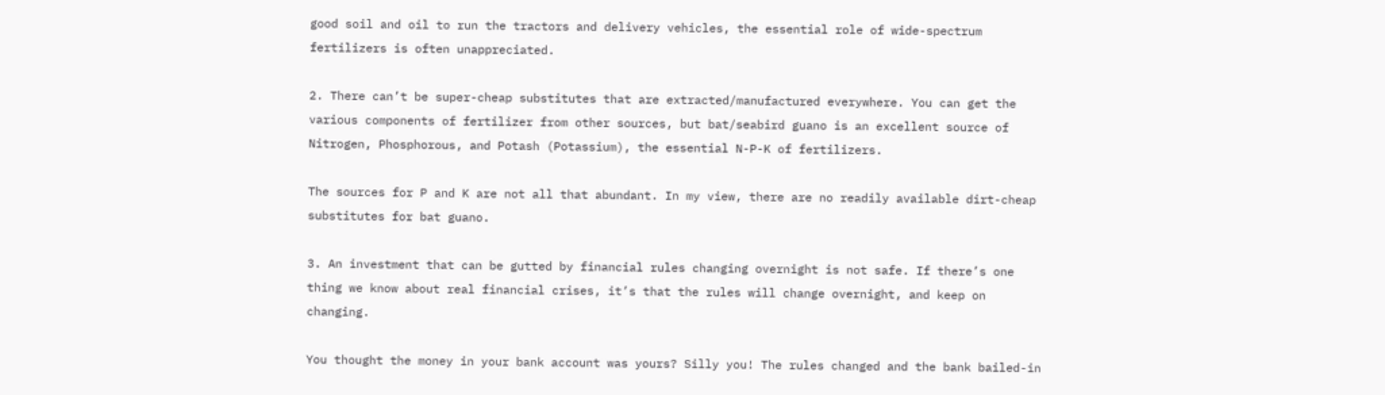good soil and oil to run the tractors and delivery vehicles, the essential role of wide-spectrum fertilizers is often unappreciated.

2. There can’t be super-cheap substitutes that are extracted/manufactured everywhere. You can get the various components of fertilizer from other sources, but bat/seabird guano is an excellent source of Nitrogen, Phosphorous, and Potash (Potassium), the essential N-P-K of fertilizers.

The sources for P and K are not all that abundant. In my view, there are no readily available dirt-cheap substitutes for bat guano.

3. An investment that can be gutted by financial rules changing overnight is not safe. If there’s one thing we know about real financial crises, it’s that the rules will change overnight, and keep on changing.

You thought the money in your bank account was yours? Silly you! The rules changed and the bank bailed-in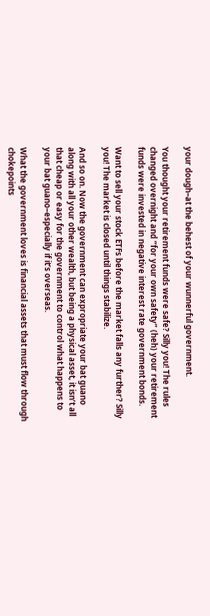your dough–at the behest of your wunnerful government.

You thought your retirement funds were safe? Silly you! The rules changed overnight and “for your own safety” (heh) your retirement funds were invested in negative interest rate government bonds.

Want to sell your stock ETFs before the market falls any further? Silly you! The market is closed until things stabilize.

And so on. Now the government can expropriate your bat guano along with all your other wealth, but being a physical asset, it isn’t all that cheap or easy for the government to control what happens to your bat guano–especially if it’s overseas.

What the government loves is financial assets that must flow through chokepoints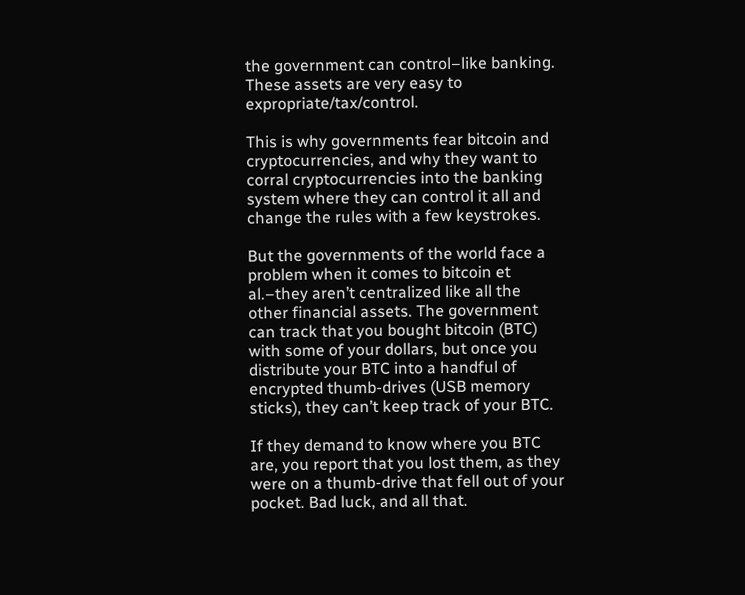the government can control–like banking. These assets are very easy to expropriate/tax/control.

This is why governments fear bitcoin and cryptocurrencies, and why they want to corral cryptocurrencies into the banking system where they can control it all and change the rules with a few keystrokes.

But the governments of the world face a problem when it comes to bitcoin et al.–they aren’t centralized like all the other financial assets. The government can track that you bought bitcoin (BTC) with some of your dollars, but once you distribute your BTC into a handful of encrypted thumb-drives (USB memory sticks), they can’t keep track of your BTC.

If they demand to know where you BTC are, you report that you lost them, as they were on a thumb-drive that fell out of your pocket. Bad luck, and all that.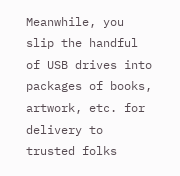Meanwhile, you slip the handful of USB drives into packages of books, artwork, etc. for delivery to trusted folks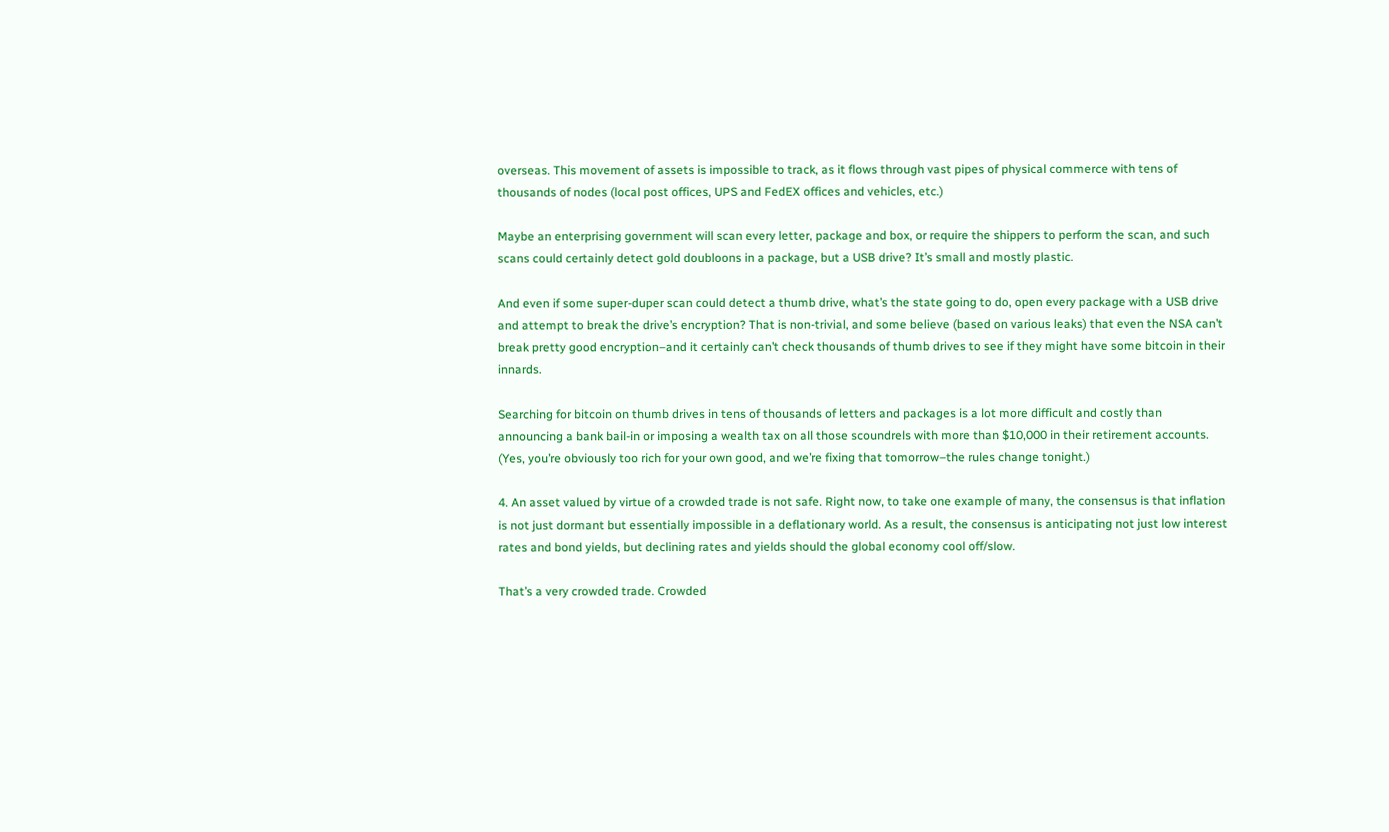overseas. This movement of assets is impossible to track, as it flows through vast pipes of physical commerce with tens of thousands of nodes (local post offices, UPS and FedEX offices and vehicles, etc.)

Maybe an enterprising government will scan every letter, package and box, or require the shippers to perform the scan, and such scans could certainly detect gold doubloons in a package, but a USB drive? It’s small and mostly plastic.

And even if some super-duper scan could detect a thumb drive, what’s the state going to do, open every package with a USB drive and attempt to break the drive’s encryption? That is non-trivial, and some believe (based on various leaks) that even the NSA can’t break pretty good encryption–and it certainly can’t check thousands of thumb drives to see if they might have some bitcoin in their innards.

Searching for bitcoin on thumb drives in tens of thousands of letters and packages is a lot more difficult and costly than announcing a bank bail-in or imposing a wealth tax on all those scoundrels with more than $10,000 in their retirement accounts. (Yes, you’re obviously too rich for your own good, and we’re fixing that tomorrow–the rules change tonight.)

4. An asset valued by virtue of a crowded trade is not safe. Right now, to take one example of many, the consensus is that inflation is not just dormant but essentially impossible in a deflationary world. As a result, the consensus is anticipating not just low interest rates and bond yields, but declining rates and yields should the global economy cool off/slow.

That’s a very crowded trade. Crowded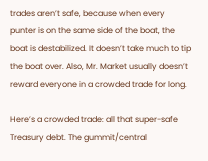trades aren’t safe, because when every punter is on the same side of the boat, the boat is destabilized. It doesn’t take much to tip the boat over. Also, Mr. Market usually doesn’t reward everyone in a crowded trade for long.

Here’s a crowded trade: all that super-safe Treasury debt. The gummit/central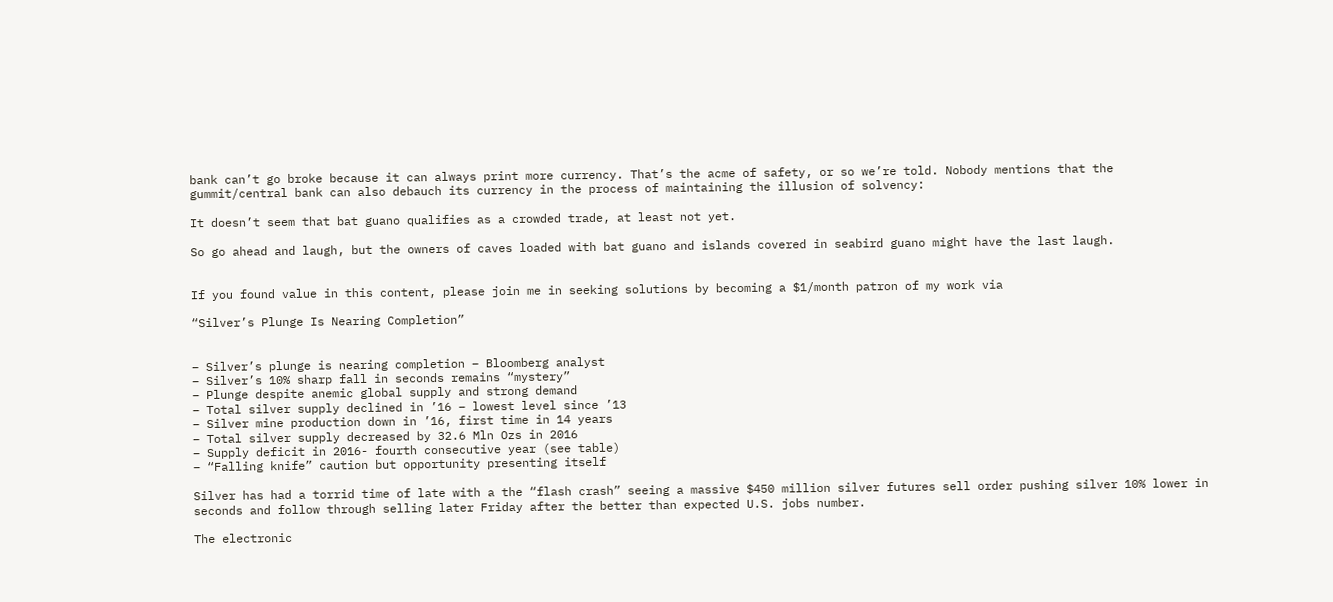bank can’t go broke because it can always print more currency. That’s the acme of safety, or so we’re told. Nobody mentions that the gummit/central bank can also debauch its currency in the process of maintaining the illusion of solvency:

It doesn’t seem that bat guano qualifies as a crowded trade, at least not yet.

So go ahead and laugh, but the owners of caves loaded with bat guano and islands covered in seabird guano might have the last laugh.


If you found value in this content, please join me in seeking solutions by becoming a $1/month patron of my work via

“Silver’s Plunge Is Nearing Completion”


– Silver’s plunge is nearing completion – Bloomberg analyst
– Silver’s 10% sharp fall in seconds remains “mystery”
– Plunge despite anemic global supply and strong demand
– Total silver supply declined in ’16 – lowest level since ’13
– Silver mine production down in ’16, first time in 14 years
– Total silver supply decreased by 32.6 Mln Ozs in 2016
– Supply deficit in 2016- fourth consecutive year (see table)
– “Falling knife” caution but opportunity presenting itself

Silver has had a torrid time of late with a the “flash crash” seeing a massive $450 million silver futures sell order pushing silver 10% lower in seconds and follow through selling later Friday after the better than expected U.S. jobs number.

The electronic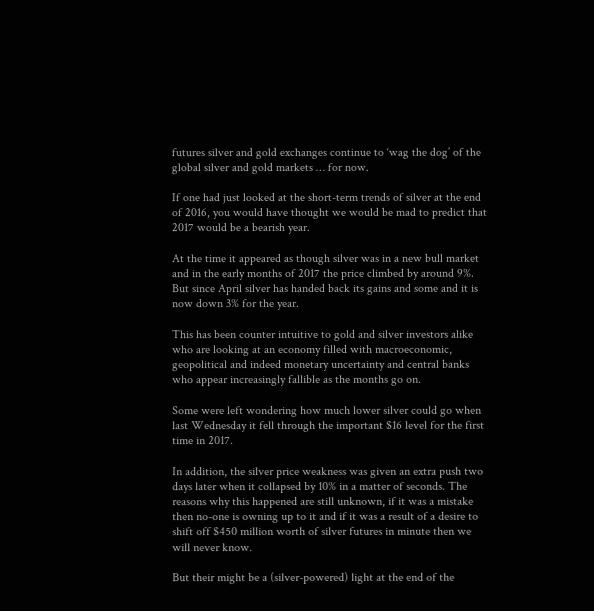futures silver and gold exchanges continue to ‘wag the dog’ of the global silver and gold markets … for now.

If one had just looked at the short-term trends of silver at the end of 2016, you would have thought we would be mad to predict that 2017 would be a bearish year.

At the time it appeared as though silver was in a new bull market and in the early months of 2017 the price climbed by around 9%. But since April silver has handed back its gains and some and it is now down 3% for the year.

This has been counter intuitive to gold and silver investors alike who are looking at an economy filled with macroeconomic, geopolitical and indeed monetary uncertainty and central banks who appear increasingly fallible as the months go on.

Some were left wondering how much lower silver could go when last Wednesday it fell through the important $16 level for the first time in 2017.

In addition, the silver price weakness was given an extra push two days later when it collapsed by 10% in a matter of seconds. The reasons why this happened are still unknown, if it was a mistake then no-one is owning up to it and if it was a result of a desire to shift off $450 million worth of silver futures in minute then we will never know.

But their might be a (silver-powered) light at the end of the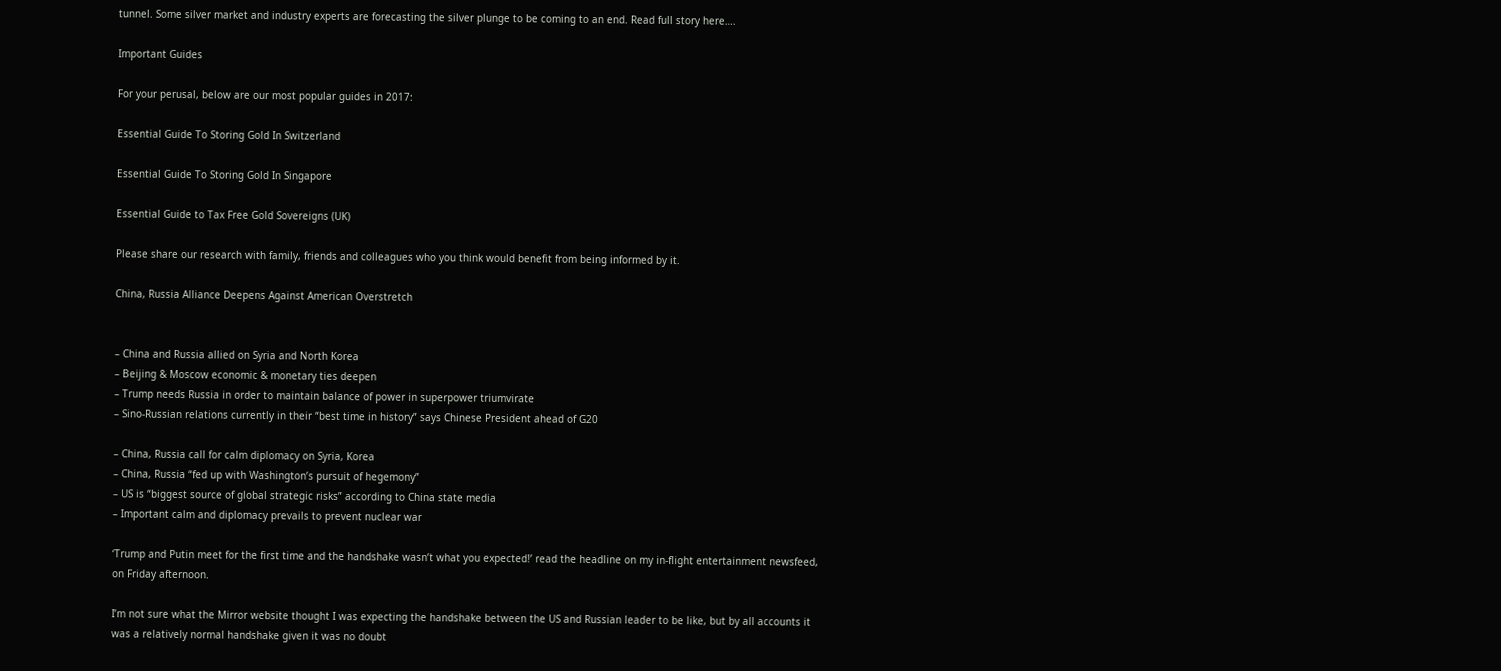tunnel. Some silver market and industry experts are forecasting the silver plunge to be coming to an end. Read full story here….

Important Guides

For your perusal, below are our most popular guides in 2017:

Essential Guide To Storing Gold In Switzerland

Essential Guide To Storing Gold In Singapore

Essential Guide to Tax Free Gold Sovereigns (UK)

Please share our research with family, friends and colleagues who you think would benefit from being informed by it.

China, Russia Alliance Deepens Against American Overstretch


– China and Russia allied on Syria and North Korea
– Beijing & Moscow economic & monetary ties deepen
– Trump needs Russia in order to maintain balance of power in superpower triumvirate
– Sino-Russian relations currently in their “best time in history” says Chinese President ahead of G20

– China, Russia call for calm diplomacy on Syria, Korea
– China, Russia “fed up with Washington’s pursuit of hegemony”
– US is “biggest source of global strategic risks” according to China state media
– Important calm and diplomacy prevails to prevent nuclear war

‘Trump and Putin meet for the first time and the handshake wasn’t what you expected!’ read the headline on my in-flight entertainment newsfeed, on Friday afternoon.

I’m not sure what the Mirror website thought I was expecting the handshake between the US and Russian leader to be like, but by all accounts it was a relatively normal handshake given it was no doubt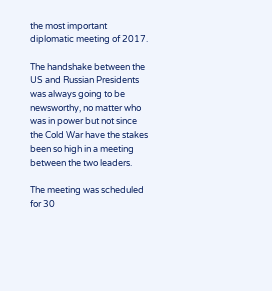the most important diplomatic meeting of 2017.

The handshake between the US and Russian Presidents was always going to be newsworthy, no matter who was in power but not since the Cold War have the stakes been so high in a meeting between the two leaders.

The meeting was scheduled for 30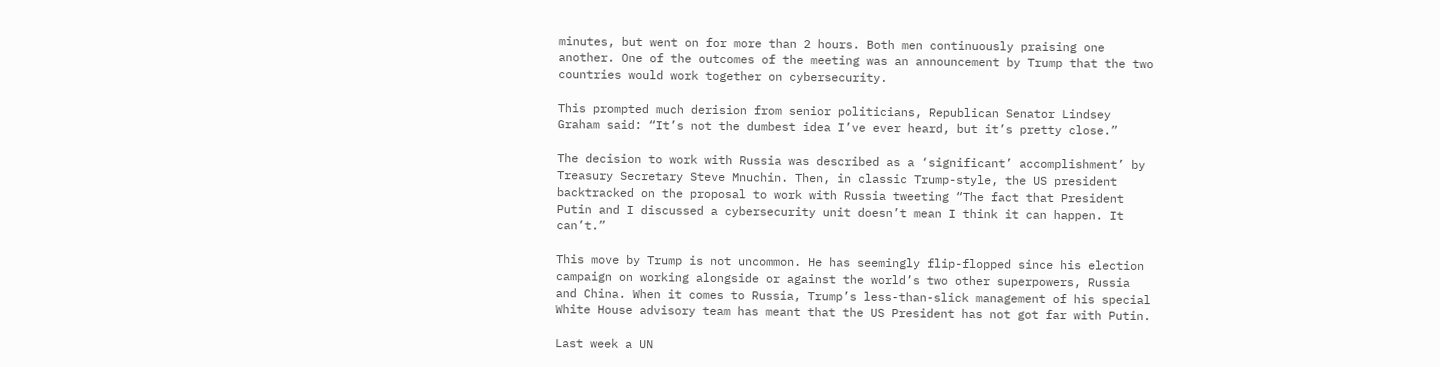minutes, but went on for more than 2 hours. Both men continuously praising one another. One of the outcomes of the meeting was an announcement by Trump that the two countries would work together on cybersecurity.

This prompted much derision from senior politicians, Republican Senator Lindsey Graham said: “It’s not the dumbest idea I’ve ever heard, but it’s pretty close.”

The decision to work with Russia was described as a ‘significant’ accomplishment’ by Treasury Secretary Steve Mnuchin. Then, in classic Trump-style, the US president backtracked on the proposal to work with Russia tweeting “The fact that President Putin and I discussed a cybersecurity unit doesn’t mean I think it can happen. It can’t.”

This move by Trump is not uncommon. He has seemingly flip-flopped since his election campaign on working alongside or against the world’s two other superpowers, Russia and China. When it comes to Russia, Trump’s less-than-slick management of his special White House advisory team has meant that the US President has not got far with Putin.

Last week a UN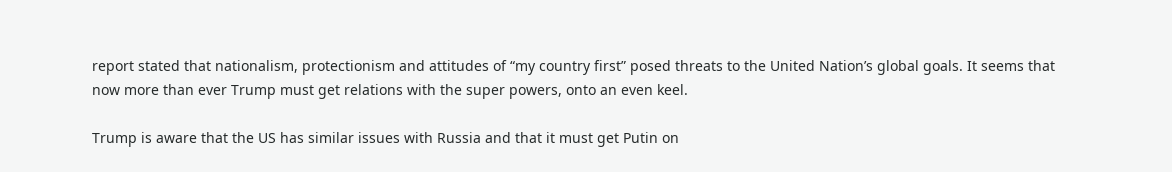report stated that nationalism, protectionism and attitudes of “my country first” posed threats to the United Nation’s global goals. It seems that now more than ever Trump must get relations with the super powers, onto an even keel.

Trump is aware that the US has similar issues with Russia and that it must get Putin on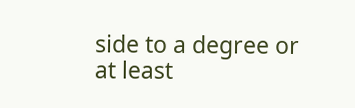side to a degree or at least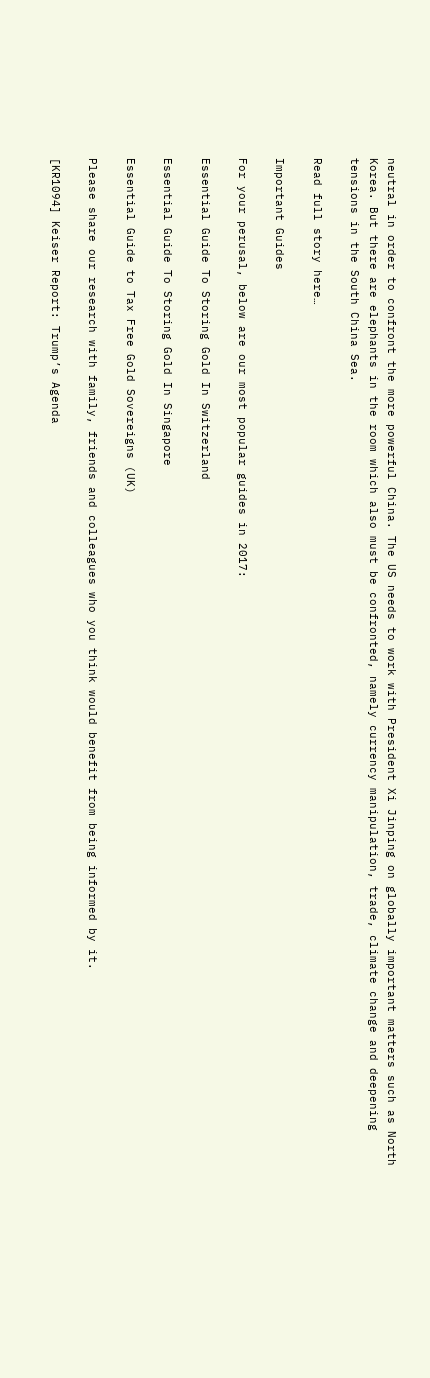neutral in order to confront the more powerful China. The US needs to work with President Xi Jinping on globally important matters such as North Korea. But there are elephants in the room which also must be confronted, namely currency manipulation, trade, climate change and deepening tensions in the South China Sea.

Read full story here…

Important Guides

For your perusal, below are our most popular guides in 2017:

Essential Guide To Storing Gold In Switzerland

Essential Guide To Storing Gold In Singapore

Essential Guide to Tax Free Gold Sovereigns (UK)

Please share our research with family, friends and colleagues who you think would benefit from being informed by it.

[KR1094] Keiser Report: Trump’s Agenda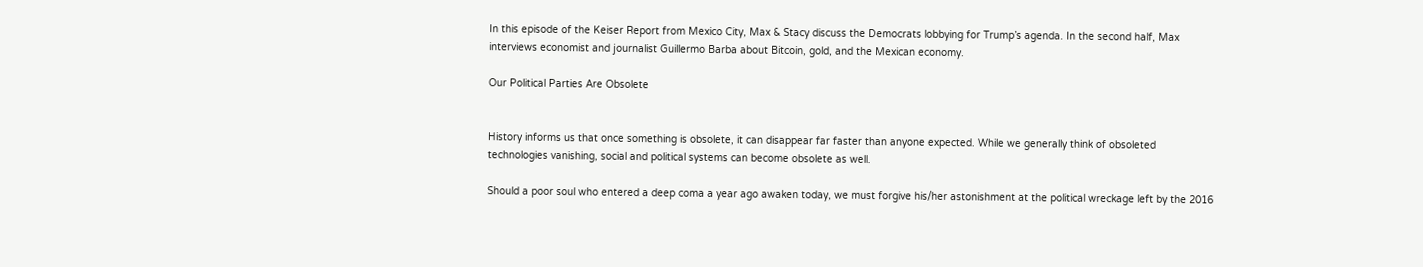In this episode of the Keiser Report from Mexico City, Max & Stacy discuss the Democrats lobbying for Trump’s agenda. In the second half, Max interviews economist and journalist Guillermo Barba about Bitcoin, gold, and the Mexican economy.

Our Political Parties Are Obsolete


History informs us that once something is obsolete, it can disappear far faster than anyone expected. While we generally think of obsoleted technologies vanishing, social and political systems can become obsolete as well.

Should a poor soul who entered a deep coma a year ago awaken today, we must forgive his/her astonishment at the political wreckage left by the 2016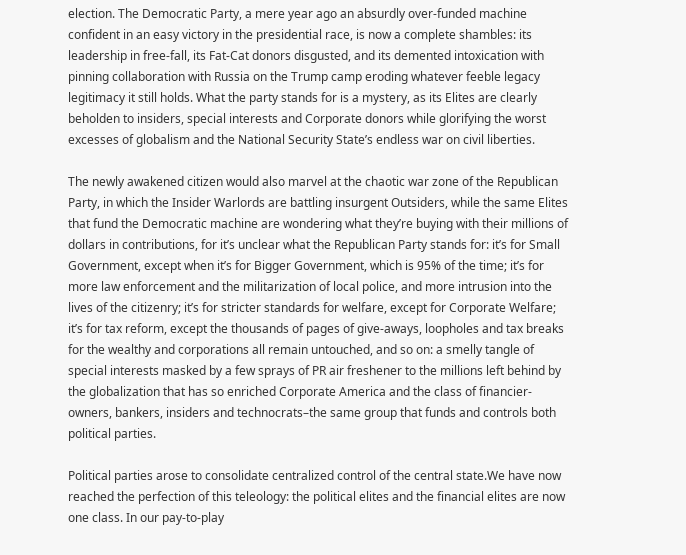election. The Democratic Party, a mere year ago an absurdly over-funded machine confident in an easy victory in the presidential race, is now a complete shambles: its leadership in free-fall, its Fat-Cat donors disgusted, and its demented intoxication with pinning collaboration with Russia on the Trump camp eroding whatever feeble legacy legitimacy it still holds. What the party stands for is a mystery, as its Elites are clearly beholden to insiders, special interests and Corporate donors while glorifying the worst excesses of globalism and the National Security State’s endless war on civil liberties.

The newly awakened citizen would also marvel at the chaotic war zone of the Republican Party, in which the Insider Warlords are battling insurgent Outsiders, while the same Elites that fund the Democratic machine are wondering what they’re buying with their millions of dollars in contributions, for it’s unclear what the Republican Party stands for: it’s for Small Government, except when it’s for Bigger Government, which is 95% of the time; it’s for more law enforcement and the militarization of local police, and more intrusion into the lives of the citizenry; it’s for stricter standards for welfare, except for Corporate Welfare; it’s for tax reform, except the thousands of pages of give-aways, loopholes and tax breaks for the wealthy and corporations all remain untouched, and so on: a smelly tangle of special interests masked by a few sprays of PR air freshener to the millions left behind by the globalization that has so enriched Corporate America and the class of financier-owners, bankers, insiders and technocrats–the same group that funds and controls both political parties.

Political parties arose to consolidate centralized control of the central state.We have now reached the perfection of this teleology: the political elites and the financial elites are now one class. In our pay-to-play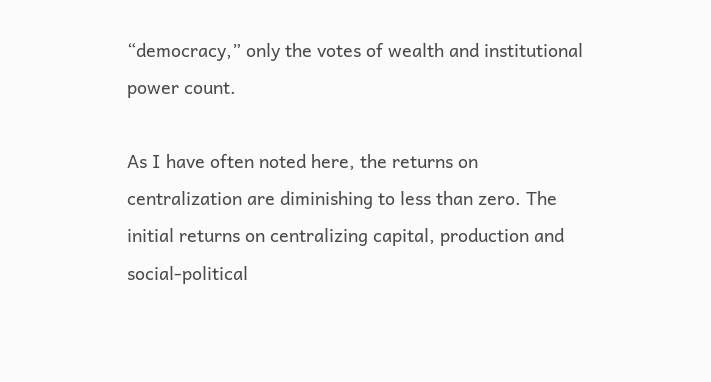“democracy,” only the votes of wealth and institutional power count.

As I have often noted here, the returns on centralization are diminishing to less than zero. The initial returns on centralizing capital, production and social-political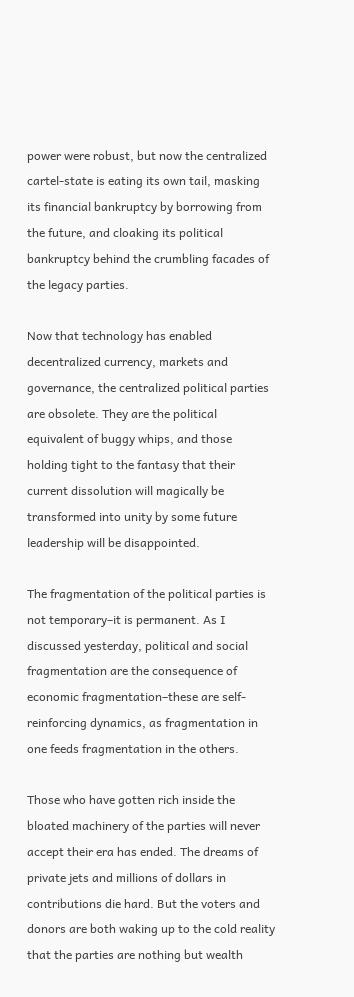power were robust, but now the centralized cartel-state is eating its own tail, masking its financial bankruptcy by borrowing from the future, and cloaking its political bankruptcy behind the crumbling facades of the legacy parties.

Now that technology has enabled decentralized currency, markets and governance, the centralized political parties are obsolete. They are the political equivalent of buggy whips, and those holding tight to the fantasy that their current dissolution will magically be transformed into unity by some future leadership will be disappointed.

The fragmentation of the political parties is not temporary–it is permanent. As I discussed yesterday, political and social fragmentation are the consequence of economic fragmentation–these are self-reinforcing dynamics, as fragmentation in one feeds fragmentation in the others.

Those who have gotten rich inside the bloated machinery of the parties will never accept their era has ended. The dreams of private jets and millions of dollars in contributions die hard. But the voters and donors are both waking up to the cold reality that the parties are nothing but wealth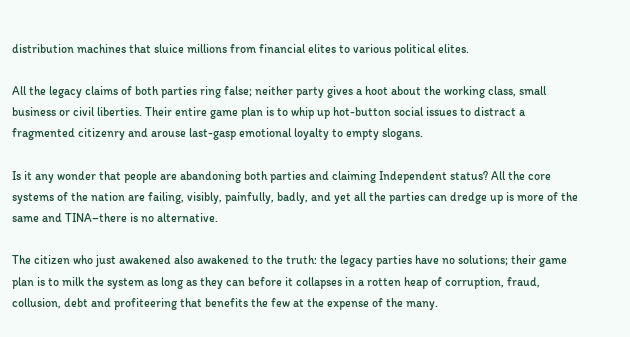distribution machines that sluice millions from financial elites to various political elites.

All the legacy claims of both parties ring false; neither party gives a hoot about the working class, small business or civil liberties. Their entire game plan is to whip up hot-button social issues to distract a fragmented citizenry and arouse last-gasp emotional loyalty to empty slogans.

Is it any wonder that people are abandoning both parties and claiming Independent status? All the core systems of the nation are failing, visibly, painfully, badly, and yet all the parties can dredge up is more of the same and TINA–there is no alternative.

The citizen who just awakened also awakened to the truth: the legacy parties have no solutions; their game plan is to milk the system as long as they can before it collapses in a rotten heap of corruption, fraud, collusion, debt and profiteering that benefits the few at the expense of the many.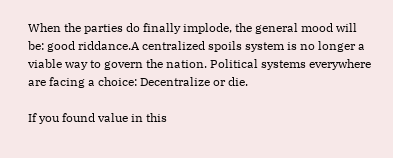When the parties do finally implode, the general mood will be: good riddance.A centralized spoils system is no longer a viable way to govern the nation. Political systems everywhere are facing a choice: Decentralize or die.

If you found value in this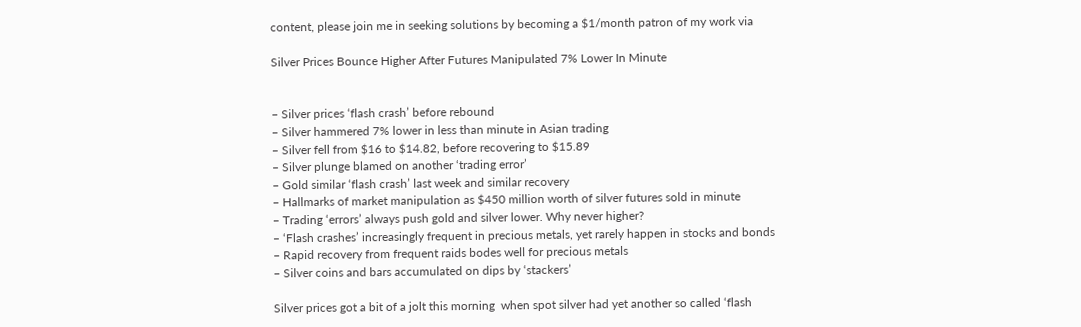content, please join me in seeking solutions by becoming a $1/month patron of my work via

Silver Prices Bounce Higher After Futures Manipulated 7% Lower In Minute


– Silver prices ‘flash crash’ before rebound
– Silver hammered 7% lower in less than minute in Asian trading
– Silver fell from $16 to $14.82, before recovering to $15.89
– Silver plunge blamed on another ‘trading error’
– Gold similar ‘flash crash’ last week and similar recovery
– Hallmarks of market manipulation as $450 million worth of silver futures sold in minute
– Trading ‘errors’ always push gold and silver lower. Why never higher?
– ‘Flash crashes’ increasingly frequent in precious metals, yet rarely happen in stocks and bonds
– Rapid recovery from frequent raids bodes well for precious metals
– Silver coins and bars accumulated on dips by ‘stackers’

Silver prices got a bit of a jolt this morning  when spot silver had yet another so called ‘flash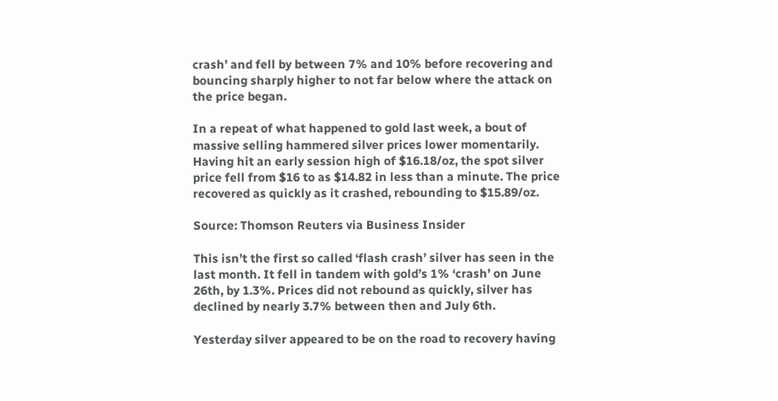crash’ and fell by between 7% and 10% before recovering and bouncing sharply higher to not far below where the attack on the price began.

In a repeat of what happened to gold last week, a bout of massive selling hammered silver prices lower momentarily. Having hit an early session high of $16.18/oz, the spot silver price fell from $16 to as $14.82 in less than a minute. The price recovered as quickly as it crashed, rebounding to $15.89/oz.

Source: Thomson Reuters via Business Insider

This isn’t the first so called ‘flash crash’ silver has seen in the last month. It fell in tandem with gold’s 1% ‘crash’ on June 26th, by 1.3%. Prices did not rebound as quickly, silver has declined by nearly 3.7% between then and July 6th.

Yesterday silver appeared to be on the road to recovery having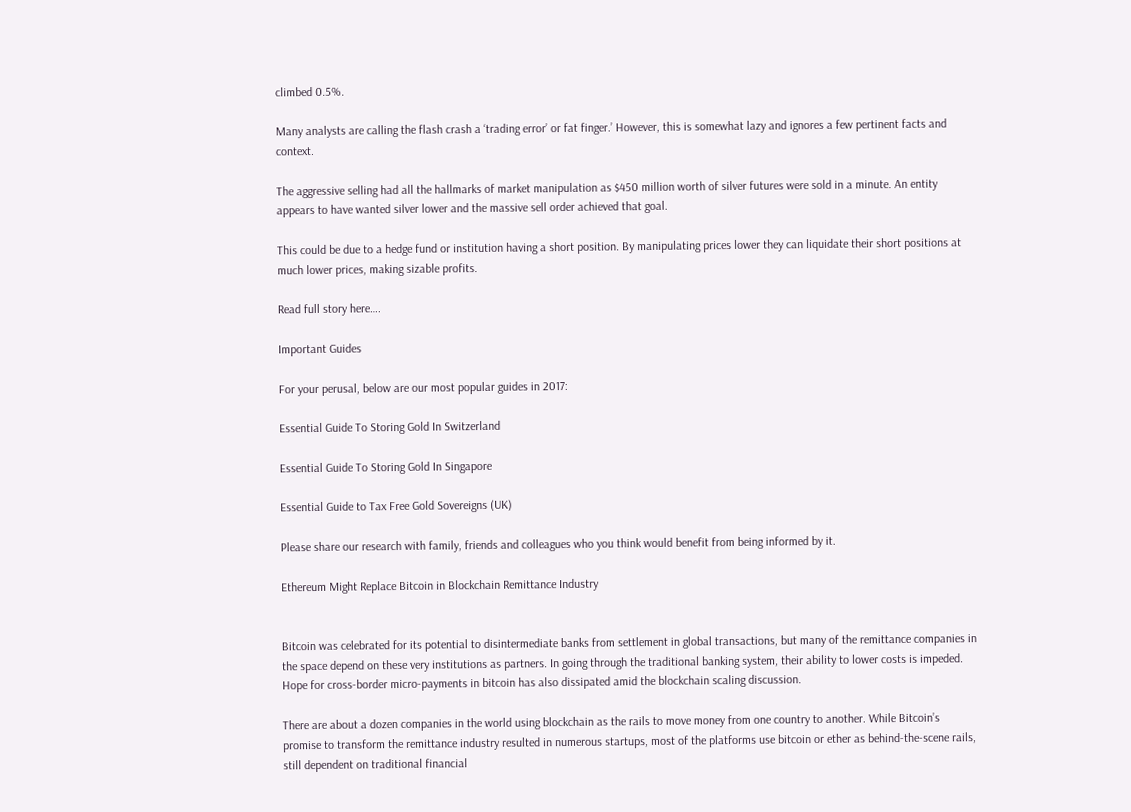climbed 0.5%.

Many analysts are calling the flash crash a ‘trading error’ or fat finger.’ However, this is somewhat lazy and ignores a few pertinent facts and context.

The aggressive selling had all the hallmarks of market manipulation as $450 million worth of silver futures were sold in a minute. An entity appears to have wanted silver lower and the massive sell order achieved that goal.

This could be due to a hedge fund or institution having a short position. By manipulating prices lower they can liquidate their short positions at much lower prices, making sizable profits.

Read full story here….

Important Guides

For your perusal, below are our most popular guides in 2017:

Essential Guide To Storing Gold In Switzerland

Essential Guide To Storing Gold In Singapore

Essential Guide to Tax Free Gold Sovereigns (UK)

Please share our research with family, friends and colleagues who you think would benefit from being informed by it.

Ethereum Might Replace Bitcoin in Blockchain Remittance Industry


Bitcoin was celebrated for its potential to disintermediate banks from settlement in global transactions, but many of the remittance companies in the space depend on these very institutions as partners. In going through the traditional banking system, their ability to lower costs is impeded. Hope for cross-border micro-payments in bitcoin has also dissipated amid the blockchain scaling discussion.

There are about a dozen companies in the world using blockchain as the rails to move money from one country to another. While Bitcoin’s promise to transform the remittance industry resulted in numerous startups, most of the platforms use bitcoin or ether as behind-the-scene rails, still dependent on traditional financial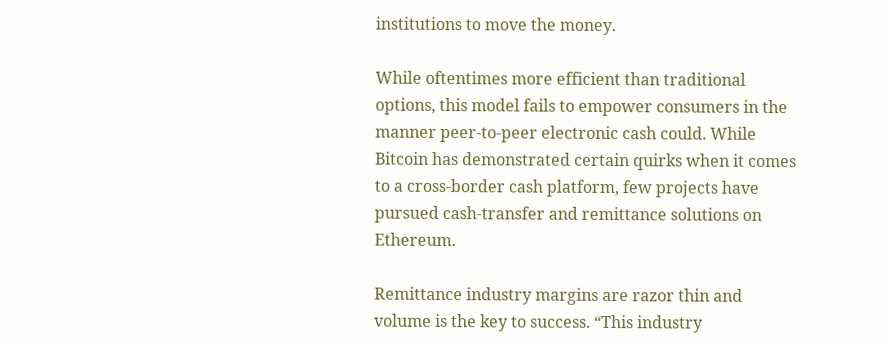institutions to move the money.

While oftentimes more efficient than traditional options, this model fails to empower consumers in the manner peer-to-peer electronic cash could. While Bitcoin has demonstrated certain quirks when it comes to a cross-border cash platform, few projects have pursued cash-transfer and remittance solutions on Ethereum.

Remittance industry margins are razor thin and volume is the key to success. “This industry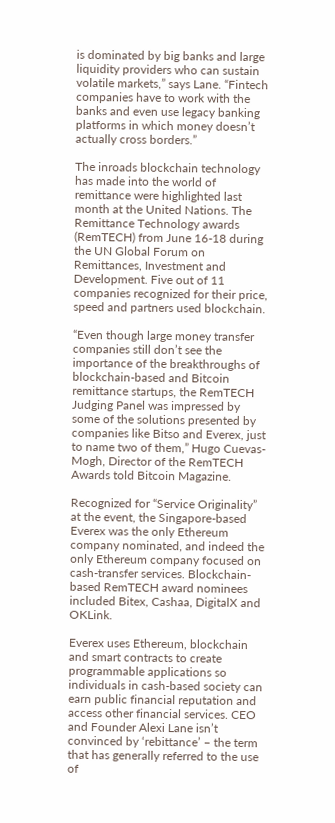is dominated by big banks and large liquidity providers who can sustain volatile markets,” says Lane. “Fintech companies have to work with the banks and even use legacy banking platforms in which money doesn’t actually cross borders.”

The inroads blockchain technology has made into the world of remittance were highlighted last month at the United Nations. The Remittance Technology awards (RemTECH) from June 16-18 during the UN Global Forum on Remittances, Investment and Development. Five out of 11 companies recognized for their price, speed and partners used blockchain.

“Even though large money transfer companies still don’t see the importance of the breakthroughs of blockchain-based and Bitcoin remittance startups, the RemTECH Judging Panel was impressed by some of the solutions presented by companies like Bitso and Everex, just to name two of them,” Hugo Cuevas-Mogh, Director of the RemTECH Awards told Bitcoin Magazine.

Recognized for “Service Originality” at the event, the Singapore-based Everex was the only Ethereum company nominated, and indeed the only Ethereum company focused on cash-transfer services. Blockchain-based RemTECH award nominees included Bitex, Cashaa, DigitalX and OKLink.

Everex uses Ethereum, blockchain and smart contracts to create programmable applications so individuals in cash-based society can earn public financial reputation and access other financial services. CEO and Founder Alexi Lane isn’t convinced by ‘rebittance’ – the term that has generally referred to the use of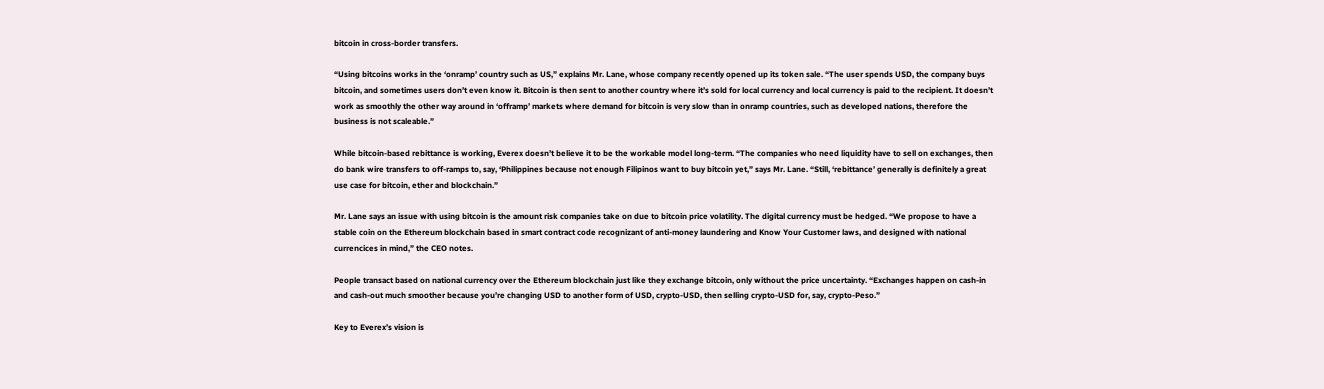bitcoin in cross-border transfers.

“Using bitcoins works in the ‘onramp’ country such as US,” explains Mr. Lane, whose company recently opened up its token sale. “The user spends USD, the company buys bitcoin, and sometimes users don’t even know it. Bitcoin is then sent to another country where it’s sold for local currency and local currency is paid to the recipient. It doesn’t work as smoothly the other way around in ‘offramp’ markets where demand for bitcoin is very slow than in onramp countries, such as developed nations, therefore the business is not scaleable.”

While bitcoin-based rebittance is working, Everex doesn’t believe it to be the workable model long-term. “The companies who need liquidity have to sell on exchanges, then do bank wire transfers to off-ramps to, say, ‘Philippines because not enough Filipinos want to buy bitcoin yet,” says Mr. Lane. “Still, ‘rebittance’ generally is definitely a great use case for bitcoin, ether and blockchain.”

Mr. Lane says an issue with using bitcoin is the amount risk companies take on due to bitcoin price volatility. The digital currency must be hedged. “We propose to have a stable coin on the Ethereum blockchain based in smart contract code recognizant of anti-money laundering and Know Your Customer laws, and designed with national currencices in mind,” the CEO notes.

People transact based on national currency over the Ethereum blockchain just like they exchange bitcoin, only without the price uncertainty. “Exchanges happen on cash-in and cash-out much smoother because you’re changing USD to another form of USD, crypto-USD, then selling crypto-USD for, say, crypto-Peso.”

Key to Everex’s vision is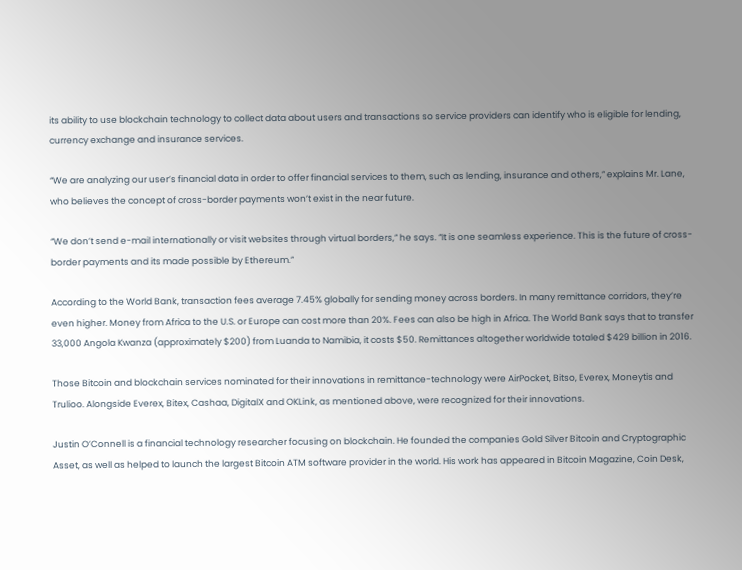its ability to use blockchain technology to collect data about users and transactions so service providers can identify who is eligible for lending, currency exchange and insurance services.

“We are analyzing our user’s financial data in order to offer financial services to them, such as lending, insurance and others,” explains Mr. Lane, who believes the concept of cross-border payments won’t exist in the near future.

“We don’t send e-mail internationally or visit websites through virtual borders,” he says. “It is one seamless experience. This is the future of cross-border payments and its made possible by Ethereum.”

According to the World Bank, transaction fees average 7.45% globally for sending money across borders. In many remittance corridors, they’re even higher. Money from Africa to the U.S. or Europe can cost more than 20%. Fees can also be high in Africa. The World Bank says that to transfer 33,000 Angola Kwanza (approximately $200) from Luanda to Namibia, it costs $50. Remittances altogether worldwide totaled $429 billion in 2016.

Those Bitcoin and blockchain services nominated for their innovations in remittance-technology were AirPocket, Bitso, Everex, Moneytis and Trulioo. Alongside Everex, Bitex, Cashaa, DigitalX and OKLink, as mentioned above, were recognized for their innovations.

Justin O’Connell is a financial technology researcher focusing on blockchain. He founded the companies Gold Silver Bitcoin and Cryptographic Asset, as well as helped to launch the largest Bitcoin ATM software provider in the world. His work has appeared in Bitcoin Magazine, Coin Desk,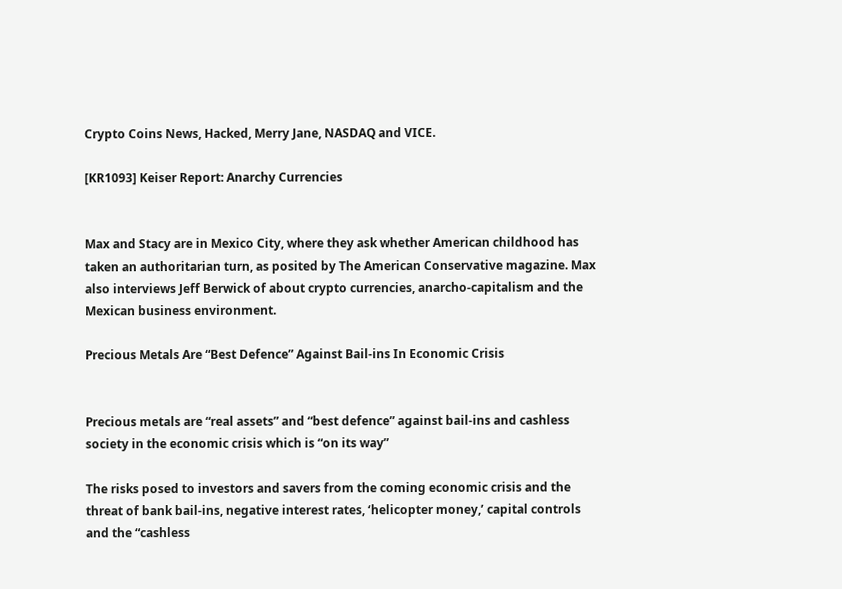Crypto Coins News, Hacked, Merry Jane, NASDAQ and VICE.

[KR1093] Keiser Report: Anarchy Currencies


Max and Stacy are in Mexico City, where they ask whether American childhood has taken an authoritarian turn, as posited by The American Conservative magazine. Max also interviews Jeff Berwick of about crypto currencies, anarcho-capitalism and the Mexican business environment.

Precious Metals Are “Best Defence” Against Bail-ins In Economic Crisis


Precious metals are “real assets” and “best defence” against bail-ins and cashless society in the economic crisis which is “on its way”

The risks posed to investors and savers from the coming economic crisis and the threat of bank bail-ins, negative interest rates, ‘helicopter money,’ capital controls and the “cashless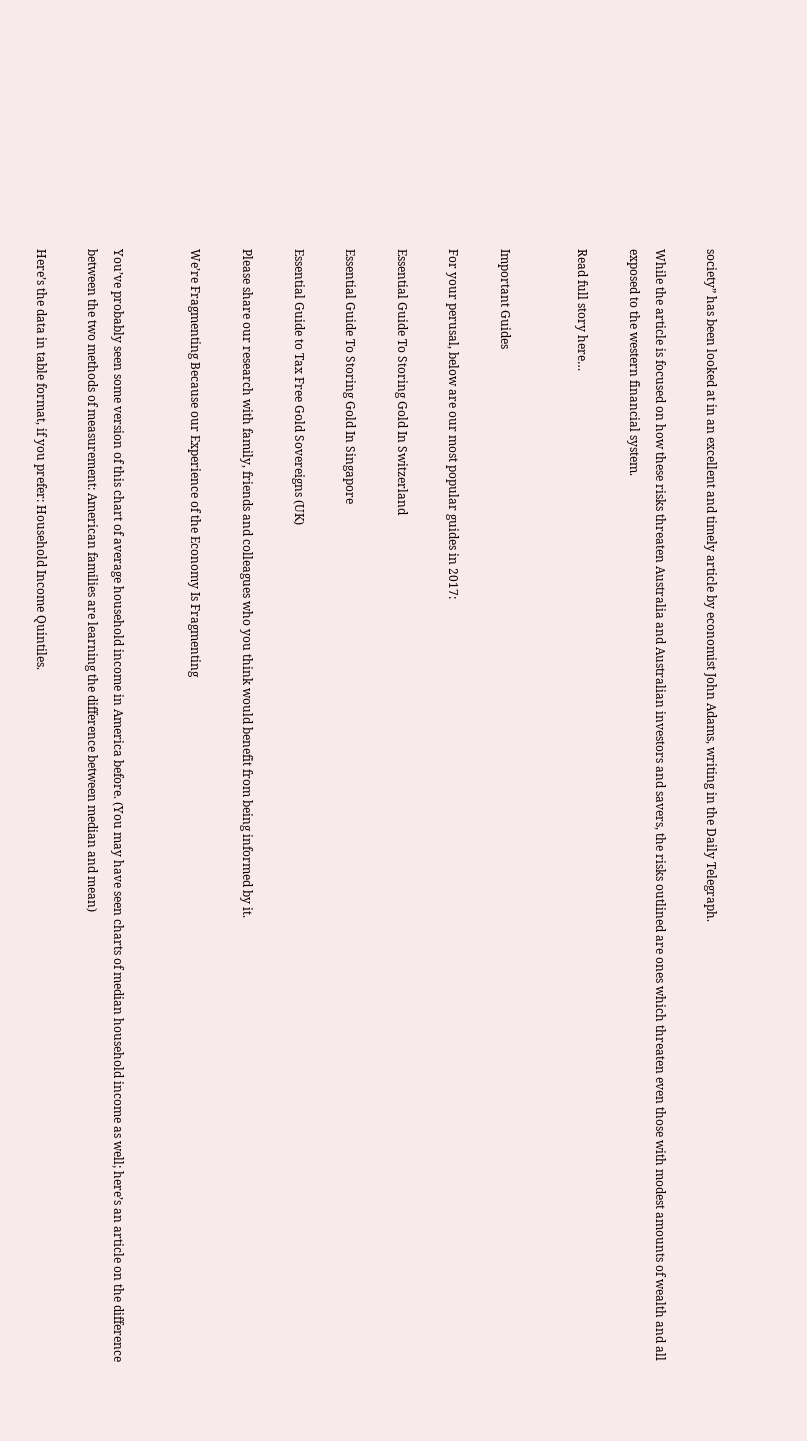society” has been looked at in an excellent and timely article by economist John Adams, writing in the Daily Telegraph.

While the article is focused on how these risks threaten Australia and Australian investors and savers, the risks outlined are ones which threaten even those with modest amounts of wealth and all exposed to the western financial system.

Read full story here…


Important Guides

For your perusal, below are our most popular guides in 2017:

Essential Guide To Storing Gold In Switzerland

Essential Guide To Storing Gold In Singapore

Essential Guide to Tax Free Gold Sovereigns (UK)

Please share our research with family, friends and colleagues who you think would benefit from being informed by it.

We’re Fragmenting Because our Experience of the Economy Is Fragmenting


You’ve probably seen some version of this chart of average household income in America before. (You may have seen charts of median household income as well; here’s an article on the difference between the two methods of measurement: American families are learning the difference between median and mean)

Here’s the data in table format, if you prefer: Household Income Quintiles.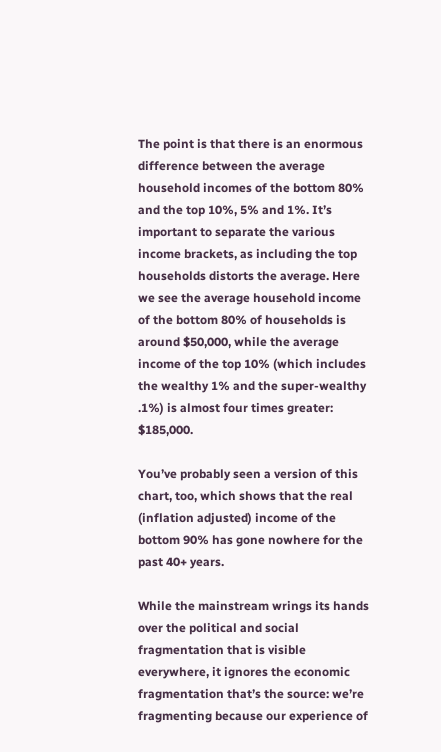The point is that there is an enormous difference between the average household incomes of the bottom 80% and the top 10%, 5% and 1%. It’s important to separate the various income brackets, as including the top households distorts the average. Here we see the average household income of the bottom 80% of households is around $50,000, while the average income of the top 10% (which includes the wealthy 1% and the super-wealthy .1%) is almost four times greater: $185,000.

You’ve probably seen a version of this chart, too, which shows that the real (inflation adjusted) income of the bottom 90% has gone nowhere for the past 40+ years.

While the mainstream wrings its hands over the political and social fragmentation that is visible everywhere, it ignores the economic fragmentation that’s the source: we’re fragmenting because our experience of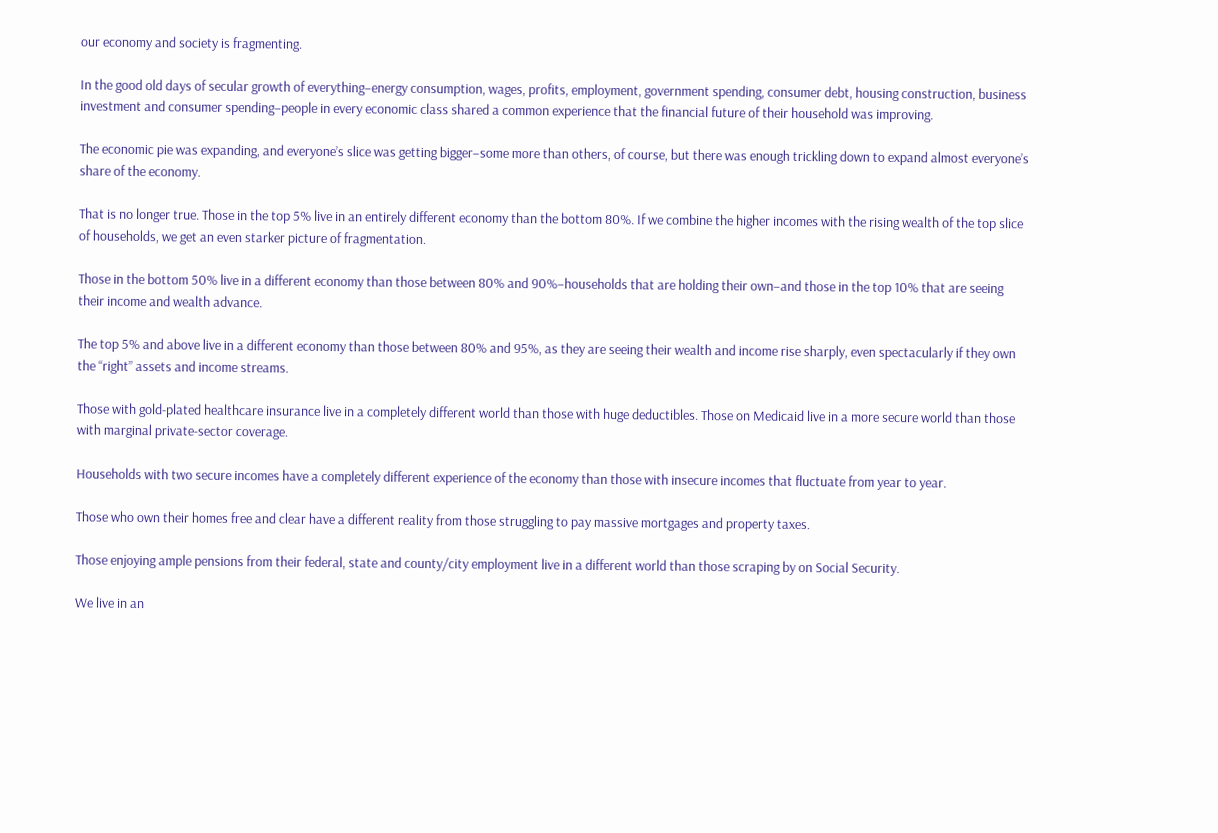our economy and society is fragmenting.

In the good old days of secular growth of everything–energy consumption, wages, profits, employment, government spending, consumer debt, housing construction, business investment and consumer spending–people in every economic class shared a common experience that the financial future of their household was improving.

The economic pie was expanding, and everyone’s slice was getting bigger–some more than others, of course, but there was enough trickling down to expand almost everyone’s share of the economy.

That is no longer true. Those in the top 5% live in an entirely different economy than the bottom 80%. If we combine the higher incomes with the rising wealth of the top slice of households, we get an even starker picture of fragmentation.

Those in the bottom 50% live in a different economy than those between 80% and 90%–households that are holding their own–and those in the top 10% that are seeing their income and wealth advance.

The top 5% and above live in a different economy than those between 80% and 95%, as they are seeing their wealth and income rise sharply, even spectacularly if they own the “right” assets and income streams.

Those with gold-plated healthcare insurance live in a completely different world than those with huge deductibles. Those on Medicaid live in a more secure world than those with marginal private-sector coverage.

Households with two secure incomes have a completely different experience of the economy than those with insecure incomes that fluctuate from year to year.

Those who own their homes free and clear have a different reality from those struggling to pay massive mortgages and property taxes.

Those enjoying ample pensions from their federal, state and county/city employment live in a different world than those scraping by on Social Security.

We live in an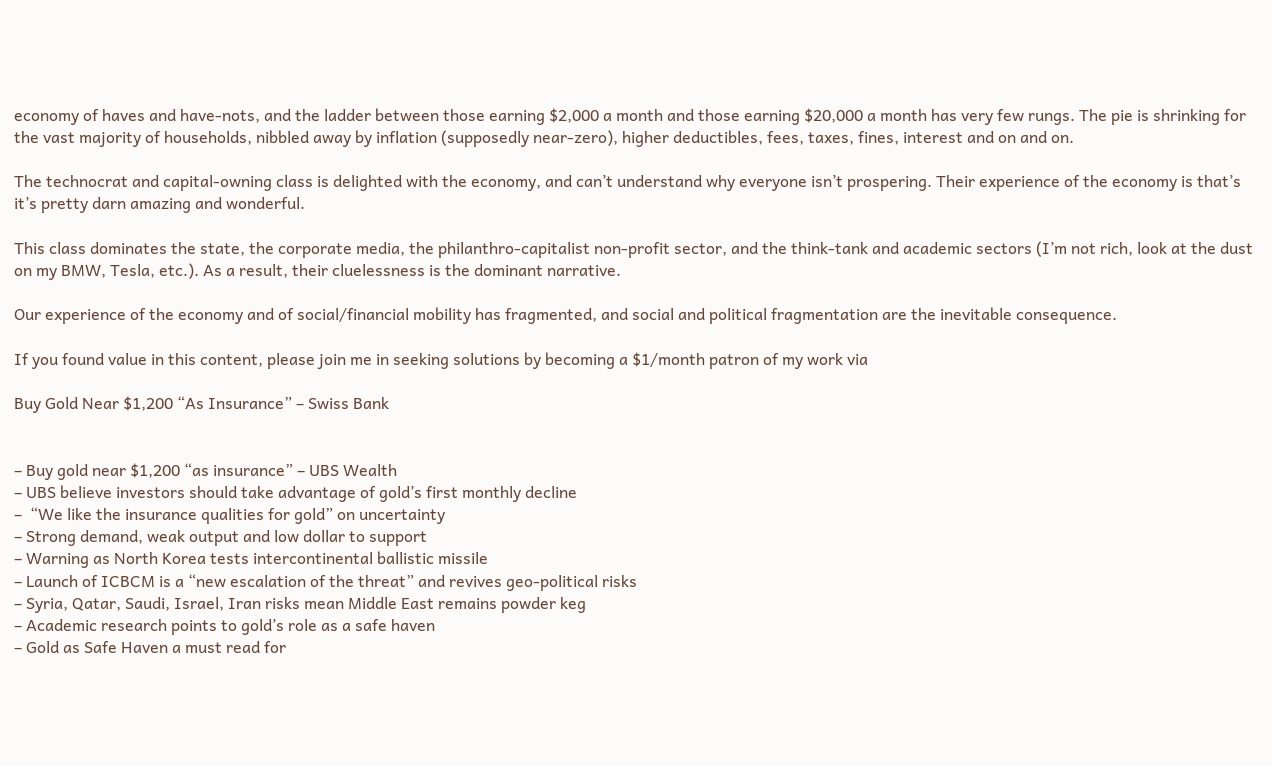economy of haves and have-nots, and the ladder between those earning $2,000 a month and those earning $20,000 a month has very few rungs. The pie is shrinking for the vast majority of households, nibbled away by inflation (supposedly near-zero), higher deductibles, fees, taxes, fines, interest and on and on.

The technocrat and capital-owning class is delighted with the economy, and can’t understand why everyone isn’t prospering. Their experience of the economy is that’s it’s pretty darn amazing and wonderful.

This class dominates the state, the corporate media, the philanthro-capitalist non-profit sector, and the think-tank and academic sectors (I’m not rich, look at the dust on my BMW, Tesla, etc.). As a result, their cluelessness is the dominant narrative.

Our experience of the economy and of social/financial mobility has fragmented, and social and political fragmentation are the inevitable consequence.

If you found value in this content, please join me in seeking solutions by becoming a $1/month patron of my work via

Buy Gold Near $1,200 “As Insurance” – Swiss Bank


– Buy gold near $1,200 “as insurance” – UBS Wealth
– UBS believe investors should take advantage of gold’s first monthly decline
–  “We like the insurance qualities for gold” on uncertainty
– Strong demand, weak output and low dollar to support
– Warning as North Korea tests intercontinental ballistic missile
– Launch of ICBCM is a “new escalation of the threat” and revives geo-political risks
– Syria, Qatar, Saudi, Israel, Iran risks mean Middle East remains powder keg
– Academic research points to gold’s role as a safe haven
– Gold as Safe Haven a must read for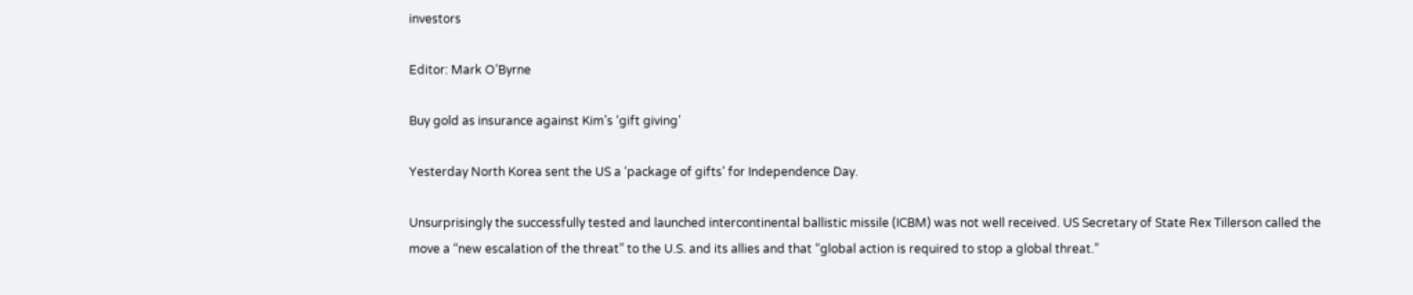investors

Editor: Mark O’Byrne

Buy gold as insurance against Kim’s ‘gift giving’

Yesterday North Korea sent the US a ‘package of gifts’ for Independence Day.

Unsurprisingly the successfully tested and launched intercontinental ballistic missile (ICBM) was not well received. US Secretary of State Rex Tillerson called the move a “new escalation of the threat” to the U.S. and its allies and that “global action is required to stop a global threat.”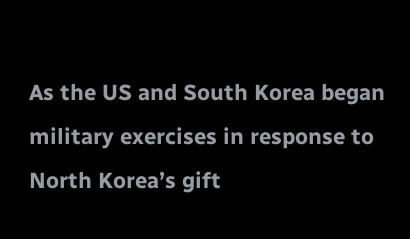As the US and South Korea began military exercises in response to North Korea’s gift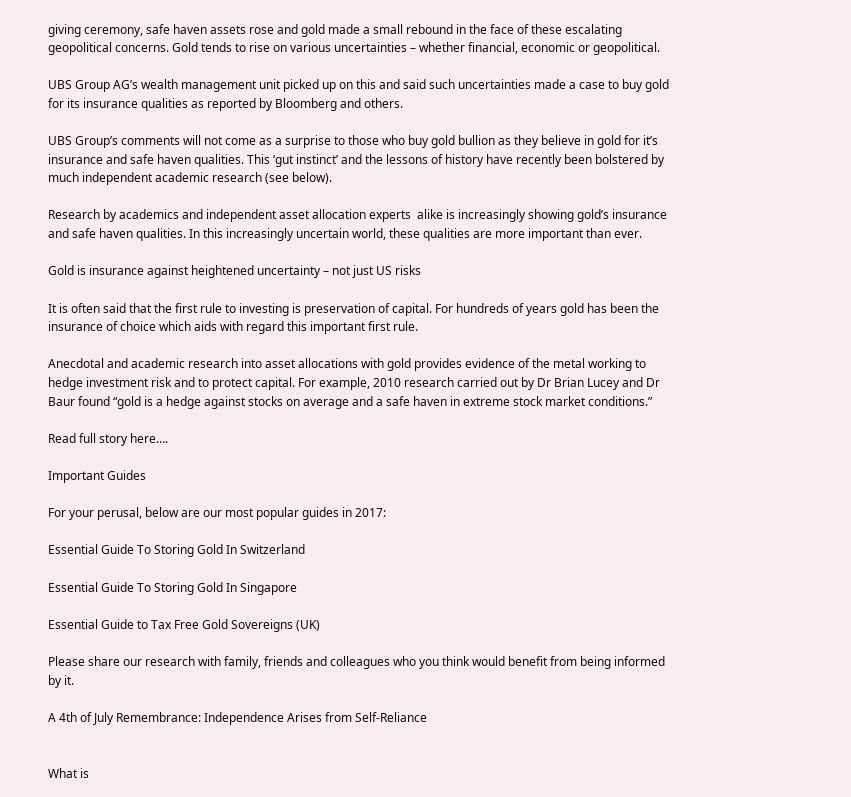giving ceremony, safe haven assets rose and gold made a small rebound in the face of these escalating geopolitical concerns. Gold tends to rise on various uncertainties – whether financial, economic or geopolitical.

UBS Group AG’s wealth management unit picked up on this and said such uncertainties made a case to buy gold for its insurance qualities as reported by Bloomberg and others.

UBS Group’s comments will not come as a surprise to those who buy gold bullion as they believe in gold for it’s insurance and safe haven qualities. This ‘gut instinct’ and the lessons of history have recently been bolstered by much independent academic research (see below).

Research by academics and independent asset allocation experts  alike is increasingly showing gold’s insurance and safe haven qualities. In this increasingly uncertain world, these qualities are more important than ever.

Gold is insurance against heightened uncertainty – not just US risks

It is often said that the first rule to investing is preservation of capital. For hundreds of years gold has been the insurance of choice which aids with regard this important first rule.

Anecdotal and academic research into asset allocations with gold provides evidence of the metal working to hedge investment risk and to protect capital. For example, 2010 research carried out by Dr Brian Lucey and Dr Baur found “gold is a hedge against stocks on average and a safe haven in extreme stock market conditions.”

Read full story here….

Important Guides

For your perusal, below are our most popular guides in 2017:

Essential Guide To Storing Gold In Switzerland

Essential Guide To Storing Gold In Singapore

Essential Guide to Tax Free Gold Sovereigns (UK)

Please share our research with family, friends and colleagues who you think would benefit from being informed by it.

A 4th of July Remembrance: Independence Arises from Self-Reliance


What is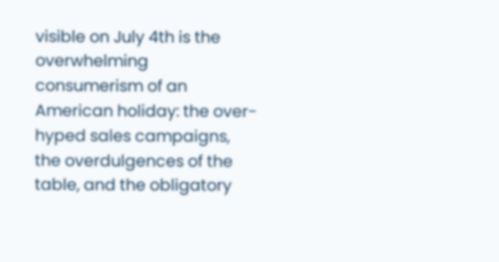visible on July 4th is the overwhelming consumerism of an American holiday: the over-hyped sales campaigns, the overdulgences of the table, and the obligatory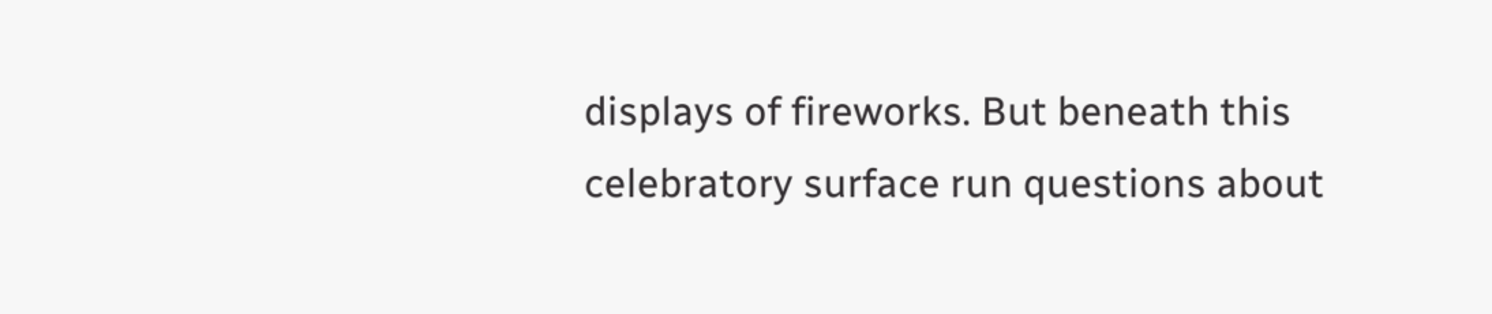displays of fireworks. But beneath this celebratory surface run questions about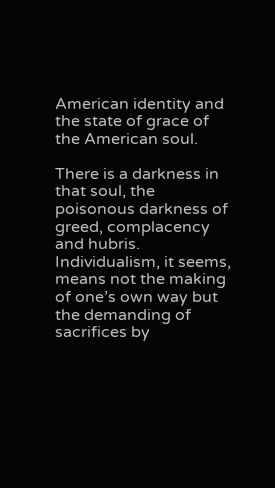American identity and the state of grace of the American soul.

There is a darkness in that soul, the poisonous darkness of greed, complacency and hubris. Individualism, it seems, means not the making of one’s own way but the demanding of sacrifices by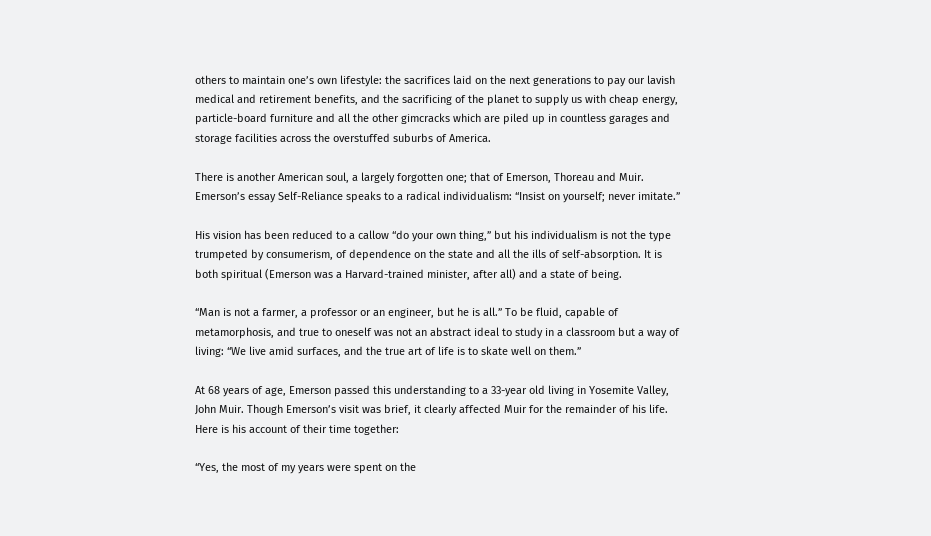others to maintain one’s own lifestyle: the sacrifices laid on the next generations to pay our lavish medical and retirement benefits, and the sacrificing of the planet to supply us with cheap energy, particle-board furniture and all the other gimcracks which are piled up in countless garages and storage facilities across the overstuffed suburbs of America.

There is another American soul, a largely forgotten one; that of Emerson, Thoreau and Muir. Emerson’s essay Self-Reliance speaks to a radical individualism: “Insist on yourself; never imitate.”

His vision has been reduced to a callow “do your own thing,” but his individualism is not the type trumpeted by consumerism, of dependence on the state and all the ills of self-absorption. It is both spiritual (Emerson was a Harvard-trained minister, after all) and a state of being.

“Man is not a farmer, a professor or an engineer, but he is all.” To be fluid, capable of metamorphosis, and true to oneself was not an abstract ideal to study in a classroom but a way of living: “We live amid surfaces, and the true art of life is to skate well on them.”

At 68 years of age, Emerson passed this understanding to a 33-year old living in Yosemite Valley, John Muir. Though Emerson’s visit was brief, it clearly affected Muir for the remainder of his life. Here is his account of their time together:

“Yes, the most of my years were spent on the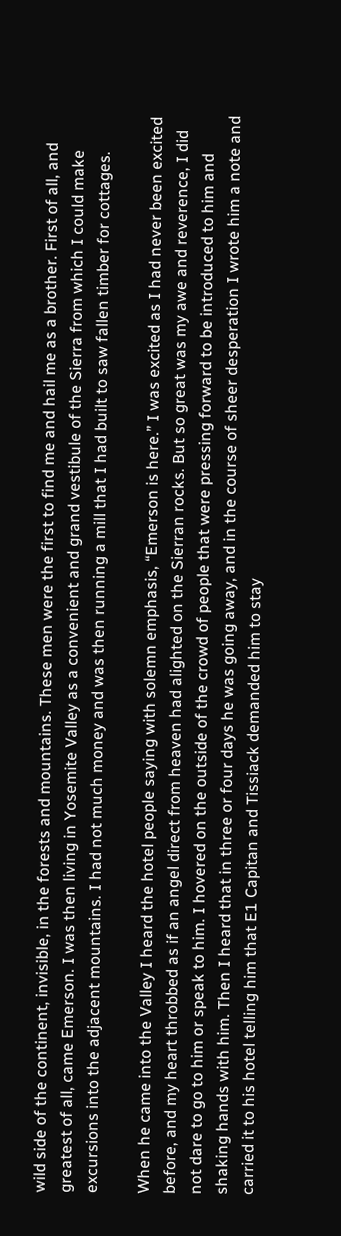wild side of the continent, invisible, in the forests and mountains. These men were the first to find me and hail me as a brother. First of all, and greatest of all, came Emerson. I was then living in Yosemite Valley as a convenient and grand vestibule of the Sierra from which I could make excursions into the adjacent mountains. I had not much money and was then running a mill that I had built to saw fallen timber for cottages.

When he came into the Valley I heard the hotel people saying with solemn emphasis, “Emerson is here.” I was excited as I had never been excited before, and my heart throbbed as if an angel direct from heaven had alighted on the Sierran rocks. But so great was my awe and reverence, I did not dare to go to him or speak to him. I hovered on the outside of the crowd of people that were pressing forward to be introduced to him and shaking hands with him. Then I heard that in three or four days he was going away, and in the course of sheer desperation I wrote him a note and carried it to his hotel telling him that E1 Capitan and Tissiack demanded him to stay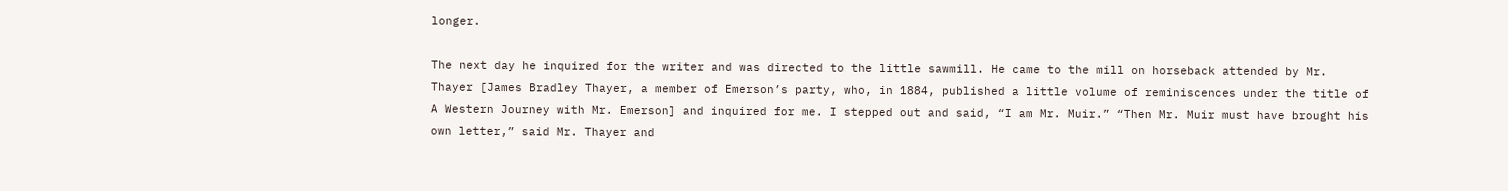longer.

The next day he inquired for the writer and was directed to the little sawmill. He came to the mill on horseback attended by Mr. Thayer [James Bradley Thayer, a member of Emerson’s party, who, in 1884, published a little volume of reminiscences under the title of A Western Journey with Mr. Emerson] and inquired for me. I stepped out and said, “I am Mr. Muir.” “Then Mr. Muir must have brought his own letter,” said Mr. Thayer and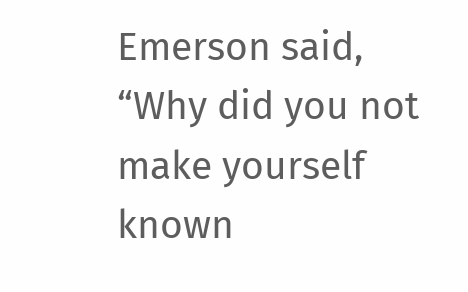Emerson said, “Why did you not make yourself known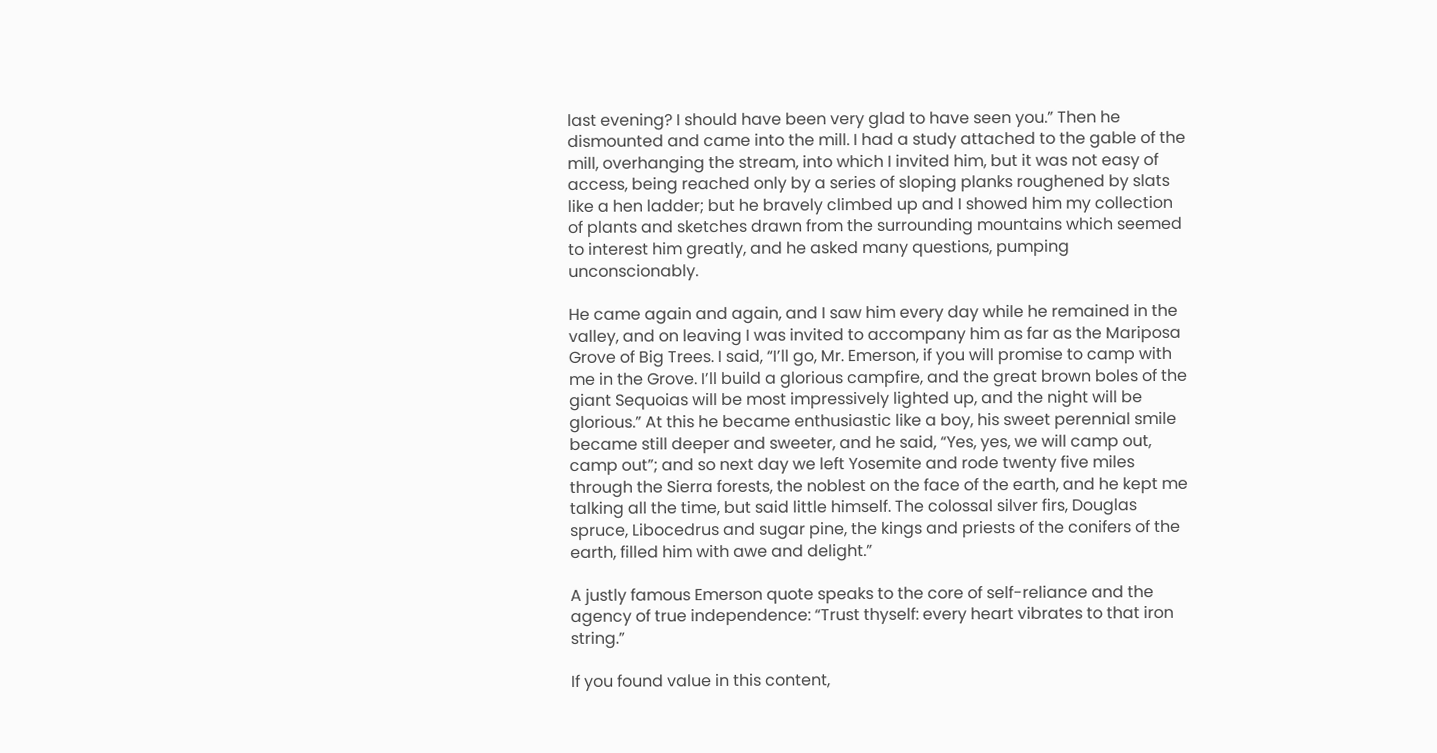last evening? I should have been very glad to have seen you.” Then he dismounted and came into the mill. I had a study attached to the gable of the mill, overhanging the stream, into which I invited him, but it was not easy of access, being reached only by a series of sloping planks roughened by slats like a hen ladder; but he bravely climbed up and I showed him my collection of plants and sketches drawn from the surrounding mountains which seemed to interest him greatly, and he asked many questions, pumping unconscionably.

He came again and again, and I saw him every day while he remained in the valley, and on leaving I was invited to accompany him as far as the Mariposa Grove of Big Trees. I said, “I’ll go, Mr. Emerson, if you will promise to camp with me in the Grove. I’ll build a glorious campfire, and the great brown boles of the giant Sequoias will be most impressively lighted up, and the night will be glorious.” At this he became enthusiastic like a boy, his sweet perennial smile became still deeper and sweeter, and he said, “Yes, yes, we will camp out, camp out”; and so next day we left Yosemite and rode twenty five miles through the Sierra forests, the noblest on the face of the earth, and he kept me talking all the time, but said little himself. The colossal silver firs, Douglas spruce, Libocedrus and sugar pine, the kings and priests of the conifers of the earth, filled him with awe and delight.”

A justly famous Emerson quote speaks to the core of self-reliance and the agency of true independence: “Trust thyself: every heart vibrates to that iron string.”

If you found value in this content,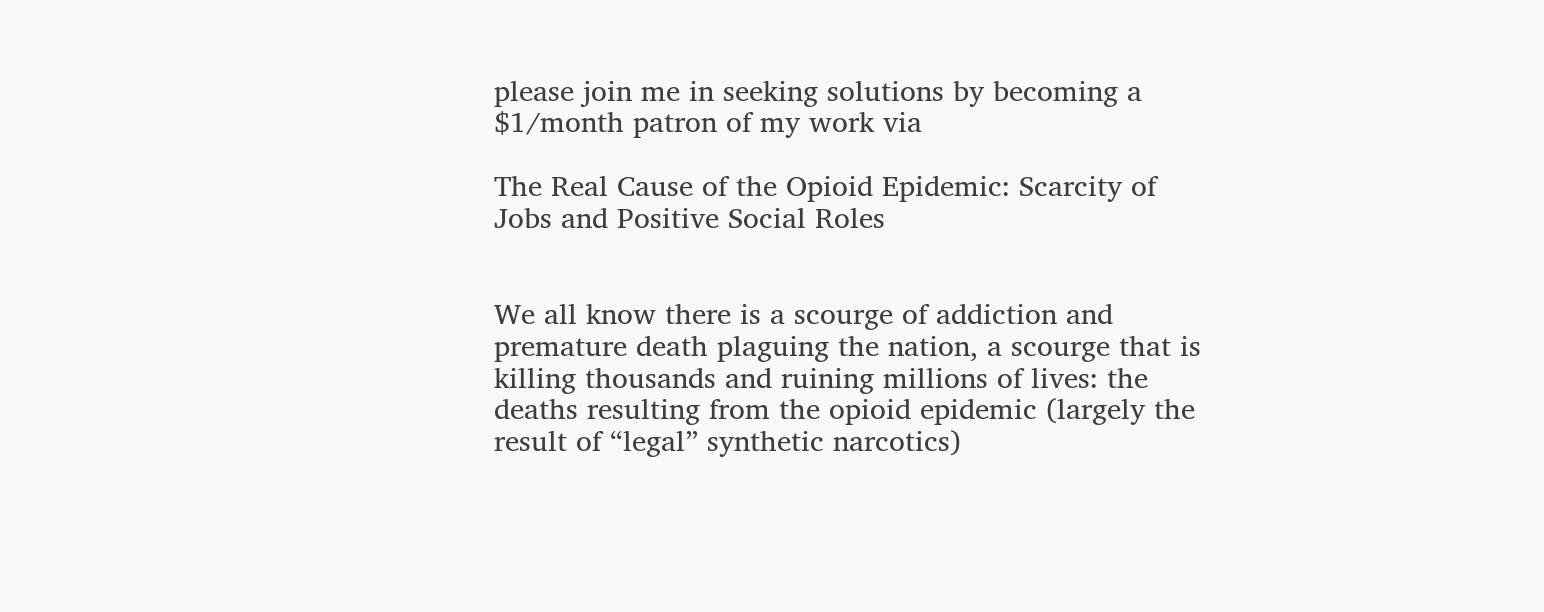please join me in seeking solutions by becoming a $1/month patron of my work via

The Real Cause of the Opioid Epidemic: Scarcity of Jobs and Positive Social Roles


We all know there is a scourge of addiction and premature death plaguing the nation, a scourge that is killing thousands and ruining millions of lives: the deaths resulting from the opioid epidemic (largely the result of “legal” synthetic narcotics)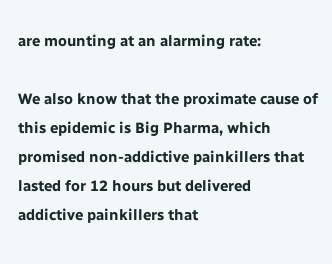are mounting at an alarming rate:

We also know that the proximate cause of this epidemic is Big Pharma, which promised non-addictive painkillers that lasted for 12 hours but delivered addictive painkillers that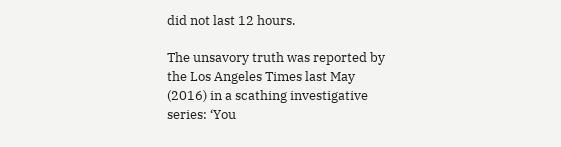did not last 12 hours.

The unsavory truth was reported by the Los Angeles Times last May (2016) in a scathing investigative series: ‘You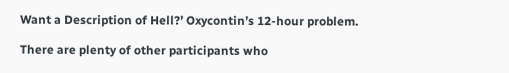Want a Description of Hell?’ Oxycontin’s 12-hour problem.

There are plenty of other participants who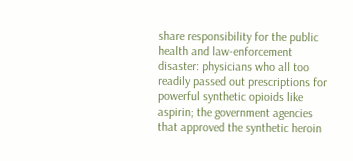share responsibility for the public health and law-enforcement disaster: physicians who all too readily passed out prescriptions for powerful synthetic opioids like aspirin; the government agencies that approved the synthetic heroin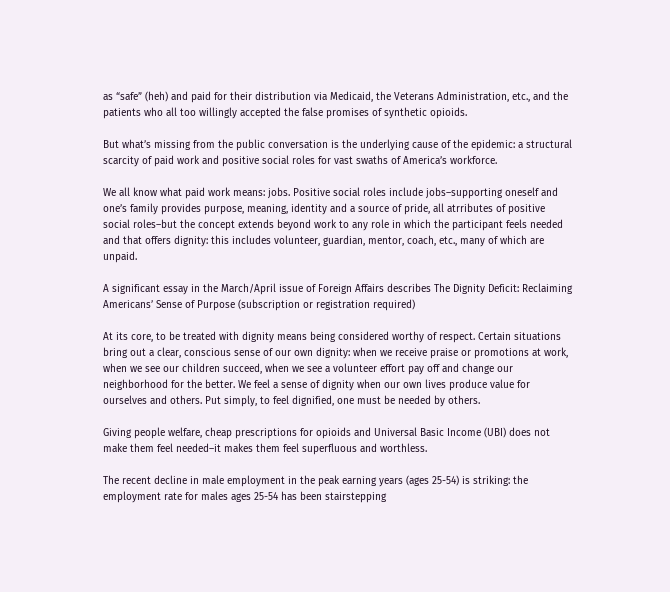as “safe” (heh) and paid for their distribution via Medicaid, the Veterans Administration, etc., and the patients who all too willingly accepted the false promises of synthetic opioids.

But what’s missing from the public conversation is the underlying cause of the epidemic: a structural scarcity of paid work and positive social roles for vast swaths of America’s workforce.

We all know what paid work means: jobs. Positive social roles include jobs–supporting oneself and one’s family provides purpose, meaning, identity and a source of pride, all atrributes of positive social roles–but the concept extends beyond work to any role in which the participant feels needed and that offers dignity: this includes volunteer, guardian, mentor, coach, etc., many of which are unpaid.

A significant essay in the March/April issue of Foreign Affairs describes The Dignity Deficit: Reclaiming Americans’ Sense of Purpose (subscription or registration required)

At its core, to be treated with dignity means being considered worthy of respect. Certain situations bring out a clear, conscious sense of our own dignity: when we receive praise or promotions at work, when we see our children succeed, when we see a volunteer effort pay off and change our neighborhood for the better. We feel a sense of dignity when our own lives produce value for ourselves and others. Put simply, to feel dignified, one must be needed by others.

Giving people welfare, cheap prescriptions for opioids and Universal Basic Income (UBI) does not make them feel needed–it makes them feel superfluous and worthless.

The recent decline in male employment in the peak earning years (ages 25-54) is striking: the employment rate for males ages 25-54 has been stairstepping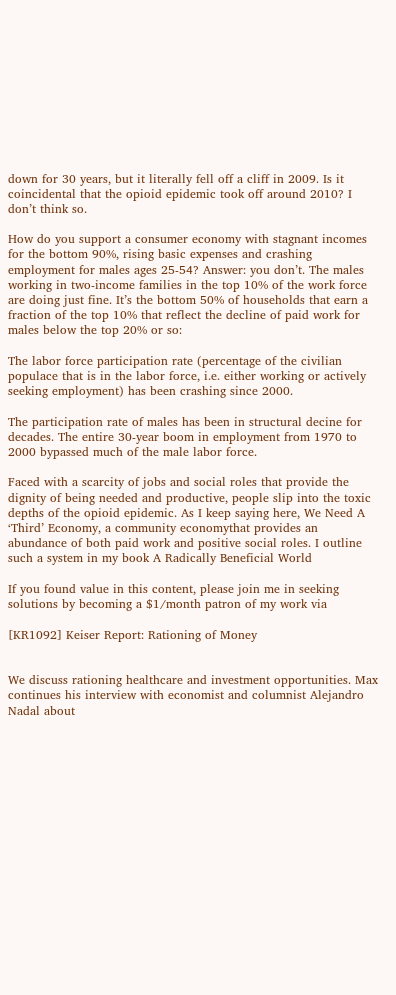down for 30 years, but it literally fell off a cliff in 2009. Is it coincidental that the opioid epidemic took off around 2010? I don’t think so.

How do you support a consumer economy with stagnant incomes for the bottom 90%, rising basic expenses and crashing employment for males ages 25-54? Answer: you don’t. The males working in two-income families in the top 10% of the work force are doing just fine. It’s the bottom 50% of households that earn a fraction of the top 10% that reflect the decline of paid work for males below the top 20% or so:

The labor force participation rate (percentage of the civilian populace that is in the labor force, i.e. either working or actively seeking employment) has been crashing since 2000.

The participation rate of males has been in structural decine for decades. The entire 30-year boom in employment from 1970 to 2000 bypassed much of the male labor force.

Faced with a scarcity of jobs and social roles that provide the dignity of being needed and productive, people slip into the toxic depths of the opioid epidemic. As I keep saying here, We Need A ‘Third’ Economy, a community economythat provides an abundance of both paid work and positive social roles. I outline such a system in my book A Radically Beneficial World

If you found value in this content, please join me in seeking solutions by becoming a $1/month patron of my work via

[KR1092] Keiser Report: Rationing of Money


We discuss rationing healthcare and investment opportunities. Max continues his interview with economist and columnist Alejandro Nadal about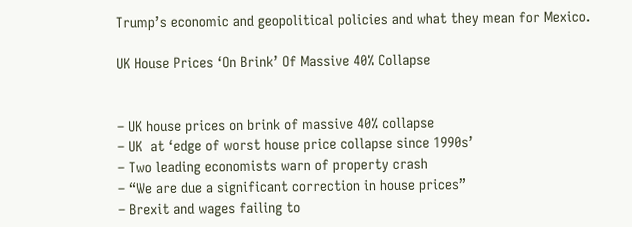Trump’s economic and geopolitical policies and what they mean for Mexico.

UK House Prices ‘On Brink’ Of Massive 40% Collapse


– UK house prices on brink of massive 40% collapse
– UK  at ‘edge of worst house price collapse since 1990s’
– Two leading economists warn of property crash
– “We are due a significant correction in house prices”
– Brexit and wages failing to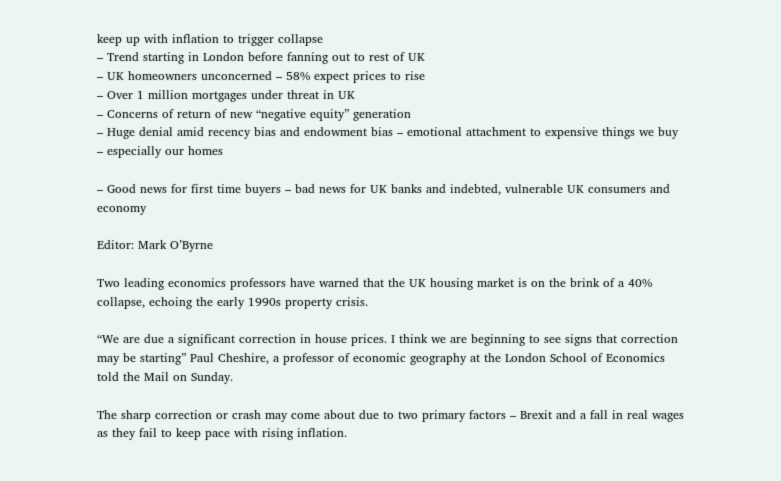keep up with inflation to trigger collapse
– Trend starting in London before fanning out to rest of UK
– UK homeowners unconcerned – 58% expect prices to rise
– Over 1 million mortgages under threat in UK
– Concerns of return of new “negative equity” generation
– Huge denial amid recency bias and endowment bias – emotional attachment to expensive things we buy – especially our homes

– Good news for first time buyers – bad news for UK banks and indebted, vulnerable UK consumers and economy

Editor: Mark O’Byrne

Two leading economics professors have warned that the UK housing market is on the brink of a 40% collapse, echoing the early 1990s property crisis.

“We are due a significant correction in house prices. I think we are beginning to see signs that correction may be starting” Paul Cheshire, a professor of economic geography at the London School of Economics told the Mail on Sunday.

The sharp correction or crash may come about due to two primary factors – Brexit and a fall in real wages as they fail to keep pace with rising inflation.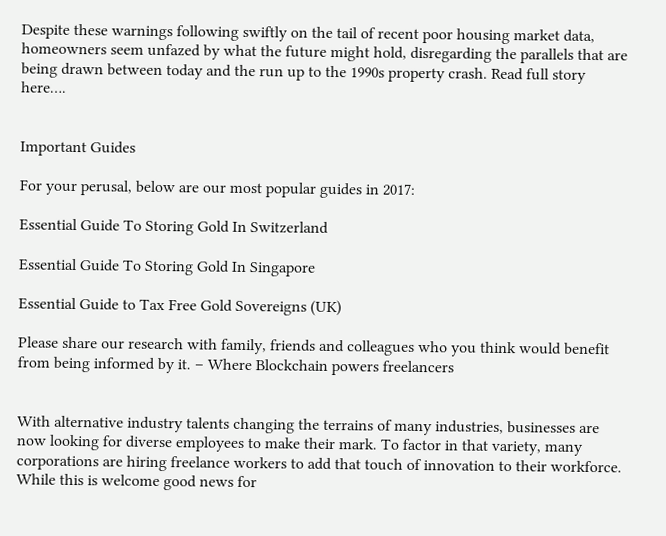Despite these warnings following swiftly on the tail of recent poor housing market data, homeowners seem unfazed by what the future might hold, disregarding the parallels that are being drawn between today and the run up to the 1990s property crash. Read full story here….


Important Guides

For your perusal, below are our most popular guides in 2017:

Essential Guide To Storing Gold In Switzerland

Essential Guide To Storing Gold In Singapore

Essential Guide to Tax Free Gold Sovereigns (UK)

Please share our research with family, friends and colleagues who you think would benefit from being informed by it. – Where Blockchain powers freelancers


With alternative industry talents changing the terrains of many industries, businesses are now looking for diverse employees to make their mark. To factor in that variety, many corporations are hiring freelance workers to add that touch of innovation to their workforce. While this is welcome good news for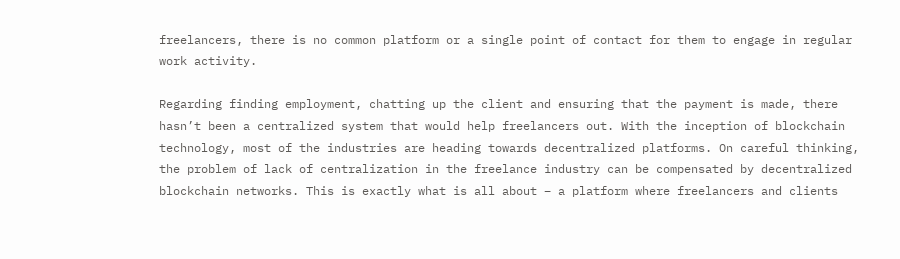freelancers, there is no common platform or a single point of contact for them to engage in regular work activity.

Regarding finding employment, chatting up the client and ensuring that the payment is made, there hasn’t been a centralized system that would help freelancers out. With the inception of blockchain technology, most of the industries are heading towards decentralized platforms. On careful thinking, the problem of lack of centralization in the freelance industry can be compensated by decentralized blockchain networks. This is exactly what is all about – a platform where freelancers and clients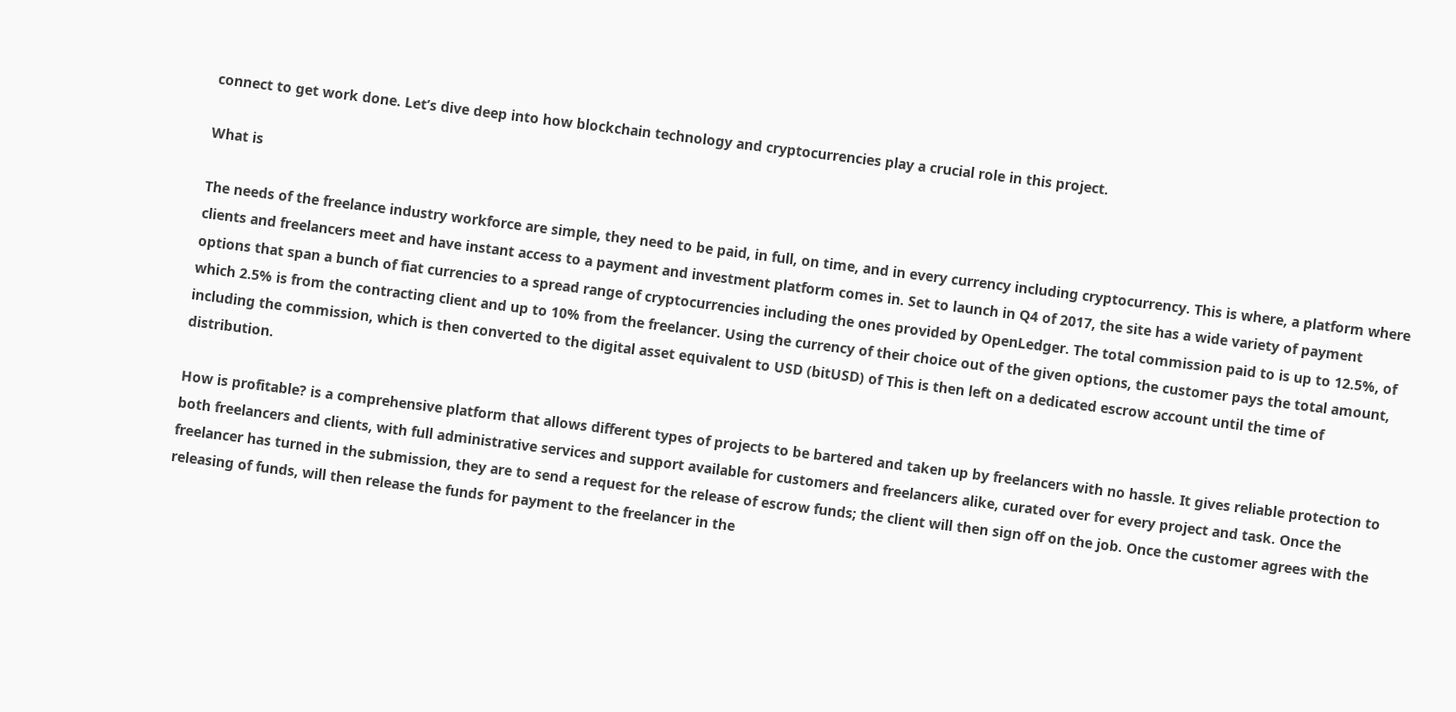connect to get work done. Let’s dive deep into how blockchain technology and cryptocurrencies play a crucial role in this project.

What is

The needs of the freelance industry workforce are simple, they need to be paid, in full, on time, and in every currency including cryptocurrency. This is where, a platform where clients and freelancers meet and have instant access to a payment and investment platform comes in. Set to launch in Q4 of 2017, the site has a wide variety of payment options that span a bunch of fiat currencies to a spread range of cryptocurrencies including the ones provided by OpenLedger. The total commission paid to is up to 12.5%, of which 2.5% is from the contracting client and up to 10% from the freelancer. Using the currency of their choice out of the given options, the customer pays the total amount, including the commission, which is then converted to the digital asset equivalent to USD (bitUSD) of This is then left on a dedicated escrow account until the time of distribution.

How is profitable? is a comprehensive platform that allows different types of projects to be bartered and taken up by freelancers with no hassle. It gives reliable protection to both freelancers and clients, with full administrative services and support available for customers and freelancers alike, curated over for every project and task. Once the freelancer has turned in the submission, they are to send a request for the release of escrow funds; the client will then sign off on the job. Once the customer agrees with the releasing of funds, will then release the funds for payment to the freelancer in the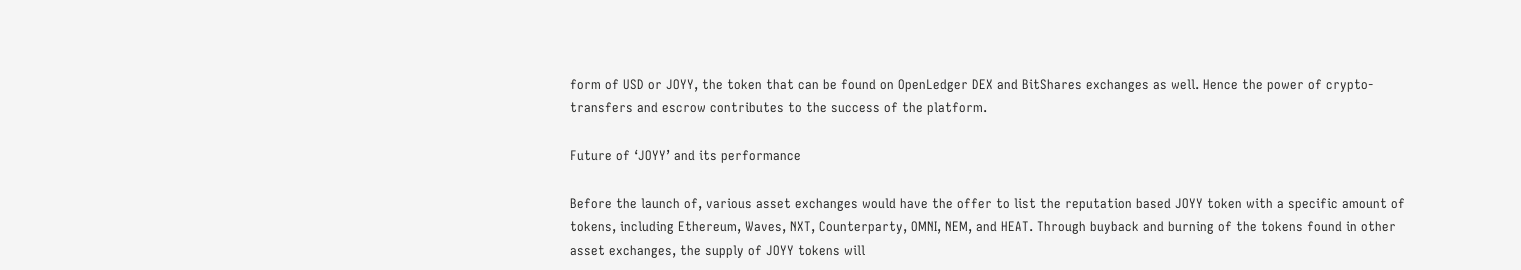form of USD or JOYY, the token that can be found on OpenLedger DEX and BitShares exchanges as well. Hence the power of crypto-transfers and escrow contributes to the success of the platform.

Future of ‘JOYY’ and its performance

Before the launch of, various asset exchanges would have the offer to list the reputation based JOYY token with a specific amount of tokens, including Ethereum, Waves, NXT, Counterparty, OMNI, NEM, and HEAT. Through buyback and burning of the tokens found in other asset exchanges, the supply of JOYY tokens will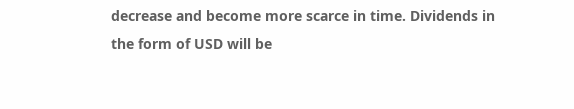decrease and become more scarce in time. Dividends in the form of USD will be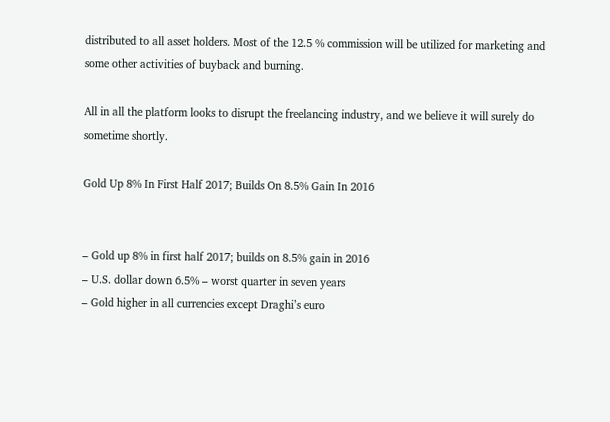distributed to all asset holders. Most of the 12.5 % commission will be utilized for marketing and some other activities of buyback and burning.

All in all the platform looks to disrupt the freelancing industry, and we believe it will surely do sometime shortly.

Gold Up 8% In First Half 2017; Builds On 8.5% Gain In 2016


– Gold up 8% in first half 2017; builds on 8.5% gain in 2016
– U.S. dollar down 6.5% – worst quarter in seven years
– Gold higher in all currencies except Draghi’s euro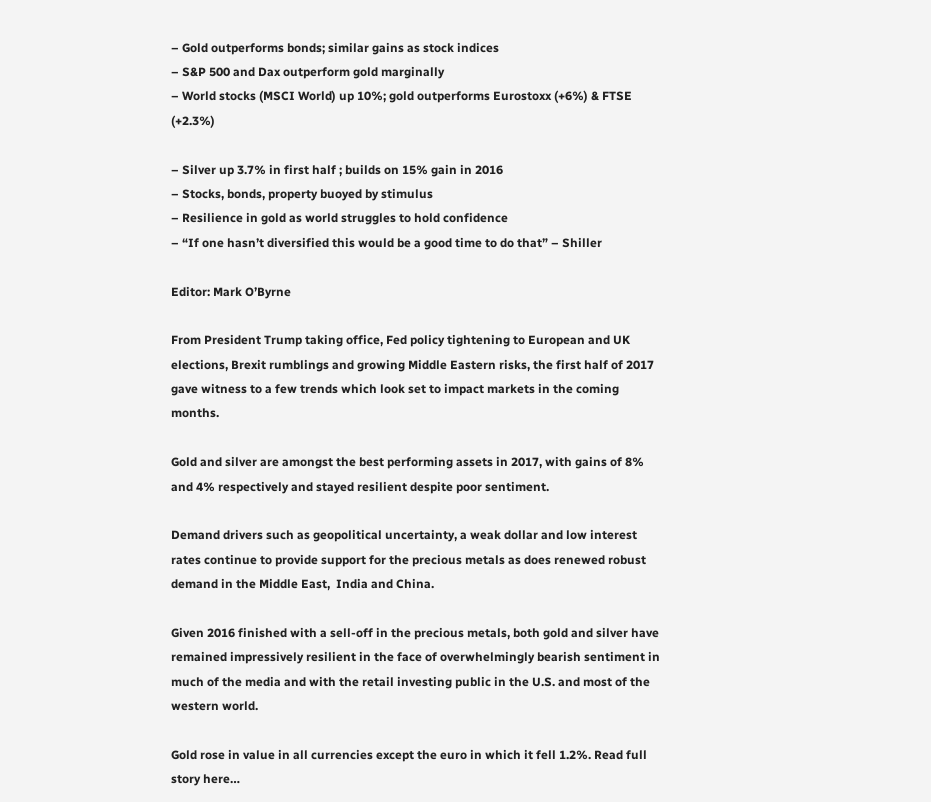– Gold outperforms bonds; similar gains as stock indices
– S&P 500 and Dax outperform gold marginally
– World stocks (MSCI World) up 10%; gold outperforms Eurostoxx (+6%) & FTSE (+2.3%)

– Silver up 3.7% in first half ; builds on 15% gain in 2016
– Stocks, bonds, property buoyed by stimulus
– Resilience in gold as world struggles to hold confidence
– “If one hasn’t diversified this would be a good time to do that” – Shiller

Editor: Mark O’Byrne

From President Trump taking office, Fed policy tightening to European and UK elections, Brexit rumblings and growing Middle Eastern risks, the first half of 2017 gave witness to a few trends which look set to impact markets in the coming months.

Gold and silver are amongst the best performing assets in 2017, with gains of 8% and 4% respectively and stayed resilient despite poor sentiment.

Demand drivers such as geopolitical uncertainty, a weak dollar and low interest rates continue to provide support for the precious metals as does renewed robust demand in the Middle East,  India and China.

Given 2016 finished with a sell-off in the precious metals, both gold and silver have remained impressively resilient in the face of overwhelmingly bearish sentiment in much of the media and with the retail investing public in the U.S. and most of the western world.

Gold rose in value in all currencies except the euro in which it fell 1.2%. Read full story here…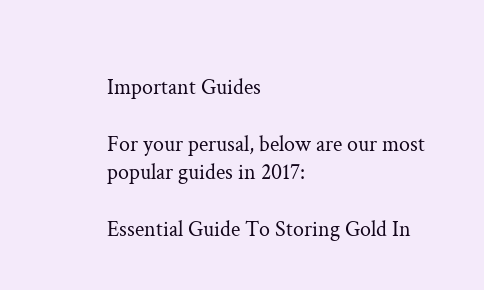Important Guides

For your perusal, below are our most popular guides in 2017:

Essential Guide To Storing Gold In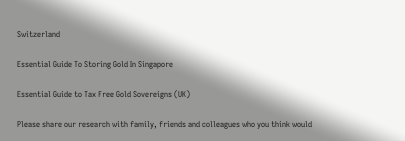Switzerland

Essential Guide To Storing Gold In Singapore

Essential Guide to Tax Free Gold Sovereigns (UK)

Please share our research with family, friends and colleagues who you think would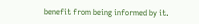benefit from being informed by it.